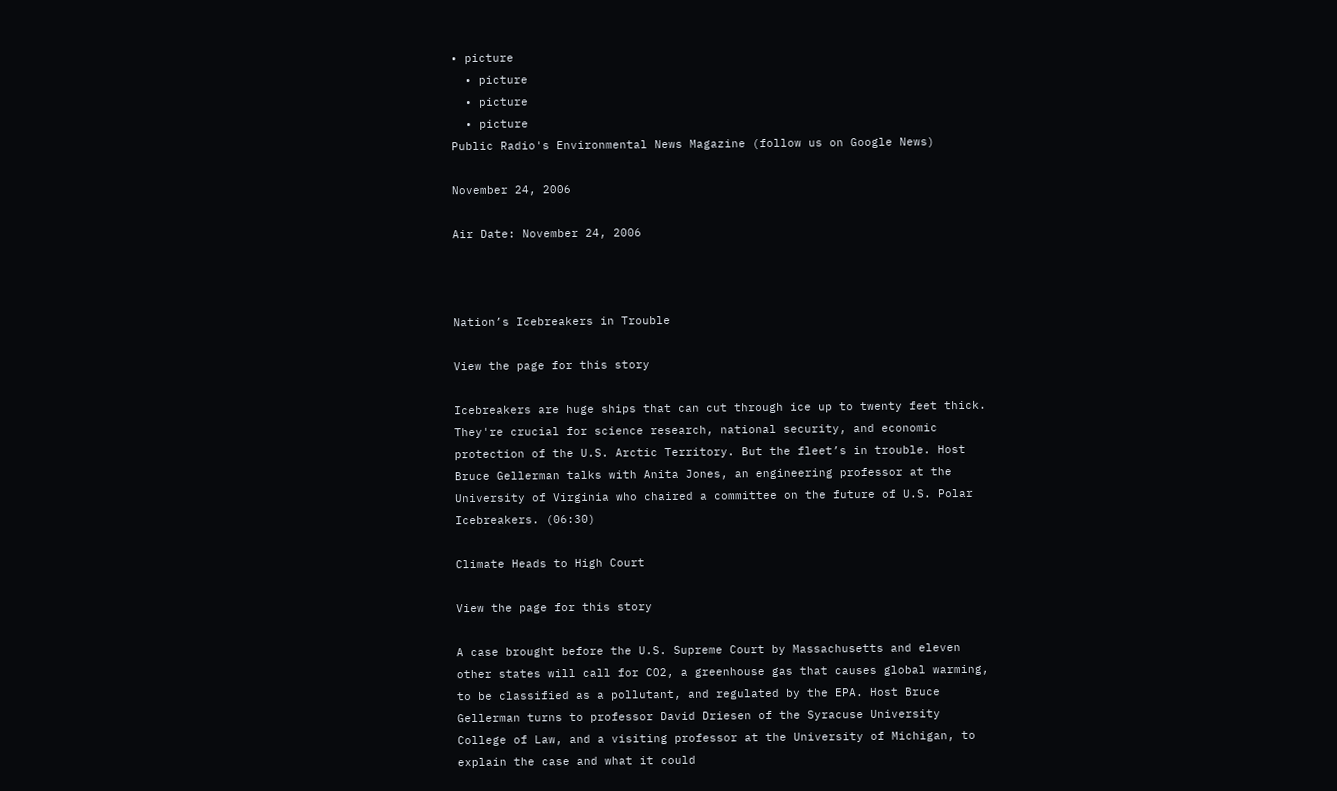• picture
  • picture
  • picture
  • picture
Public Radio's Environmental News Magazine (follow us on Google News)

November 24, 2006

Air Date: November 24, 2006



Nation’s Icebreakers in Trouble

View the page for this story

Icebreakers are huge ships that can cut through ice up to twenty feet thick. They're crucial for science research, national security, and economic protection of the U.S. Arctic Territory. But the fleet’s in trouble. Host Bruce Gellerman talks with Anita Jones, an engineering professor at the University of Virginia who chaired a committee on the future of U.S. Polar Icebreakers. (06:30)

Climate Heads to High Court

View the page for this story

A case brought before the U.S. Supreme Court by Massachusetts and eleven other states will call for CO2, a greenhouse gas that causes global warming, to be classified as a pollutant, and regulated by the EPA. Host Bruce Gellerman turns to professor David Driesen of the Syracuse University College of Law, and a visiting professor at the University of Michigan, to explain the case and what it could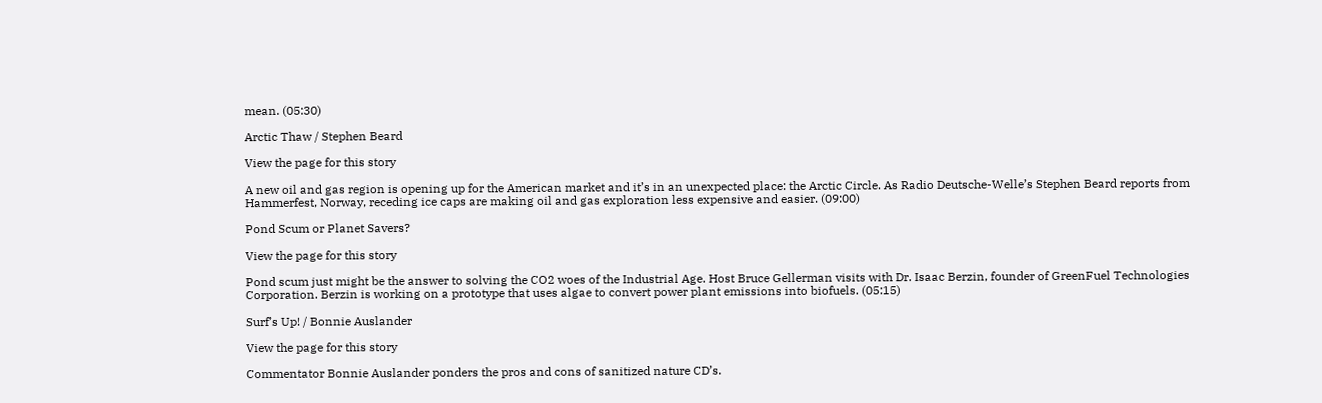mean. (05:30)

Arctic Thaw / Stephen Beard

View the page for this story

A new oil and gas region is opening up for the American market and it’s in an unexpected place: the Arctic Circle. As Radio Deutsche-Welle’s Stephen Beard reports from Hammerfest, Norway, receding ice caps are making oil and gas exploration less expensive and easier. (09:00)

Pond Scum or Planet Savers?

View the page for this story

Pond scum just might be the answer to solving the CO2 woes of the Industrial Age. Host Bruce Gellerman visits with Dr. Isaac Berzin, founder of GreenFuel Technologies Corporation. Berzin is working on a prototype that uses algae to convert power plant emissions into biofuels. (05:15)

Surf’s Up! / Bonnie Auslander

View the page for this story

Commentator Bonnie Auslander ponders the pros and cons of sanitized nature CD’s.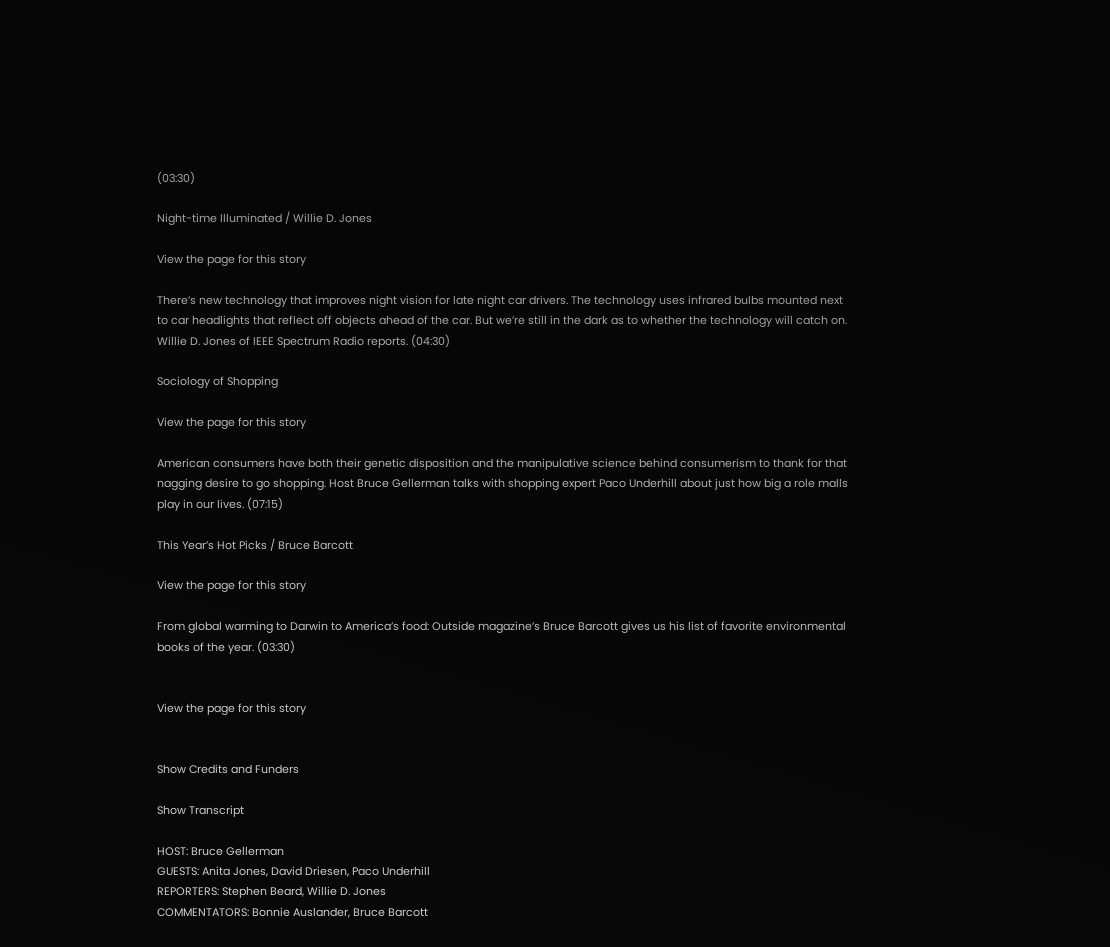(03:30)

Night-time Illuminated / Willie D. Jones

View the page for this story

There’s new technology that improves night vision for late night car drivers. The technology uses infrared bulbs mounted next to car headlights that reflect off objects ahead of the car. But we’re still in the dark as to whether the technology will catch on. Willie D. Jones of IEEE Spectrum Radio reports. (04:30)

Sociology of Shopping

View the page for this story

American consumers have both their genetic disposition and the manipulative science behind consumerism to thank for that nagging desire to go shopping. Host Bruce Gellerman talks with shopping expert Paco Underhill about just how big a role malls play in our lives. (07:15)

This Year’s Hot Picks / Bruce Barcott

View the page for this story

From global warming to Darwin to America’s food: Outside magazine’s Bruce Barcott gives us his list of favorite environmental books of the year. (03:30)


View the page for this story


Show Credits and Funders

Show Transcript

HOST: Bruce Gellerman
GUESTS: Anita Jones, David Driesen, Paco Underhill
REPORTERS: Stephen Beard, Willie D. Jones
COMMENTATORS: Bonnie Auslander, Bruce Barcott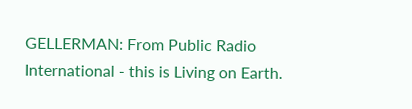GELLERMAN: From Public Radio International - this is Living on Earth.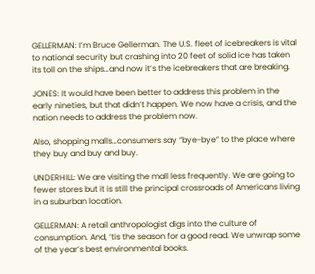GELLERMAN: I’m Bruce Gellerman. The U.S. fleet of icebreakers is vital to national security but crashing into 20 feet of solid ice has taken its toll on the ships…and now it’s the icebreakers that are breaking.

JONES: It would have been better to address this problem in the early nineties, but that didn’t happen. We now have a crisis, and the nation needs to address the problem now.

Also, shopping malls…consumers say “bye-bye” to the place where they buy and buy and buy.

UNDERHILL: We are visiting the mall less frequently. We are going to fewer stores but it is still the principal crossroads of Americans living in a suburban location.

GELLERMAN: A retail anthropologist digs into the culture of consumption. And, ‘tis the season for a good read. We unwrap some of the year’s best environmental books.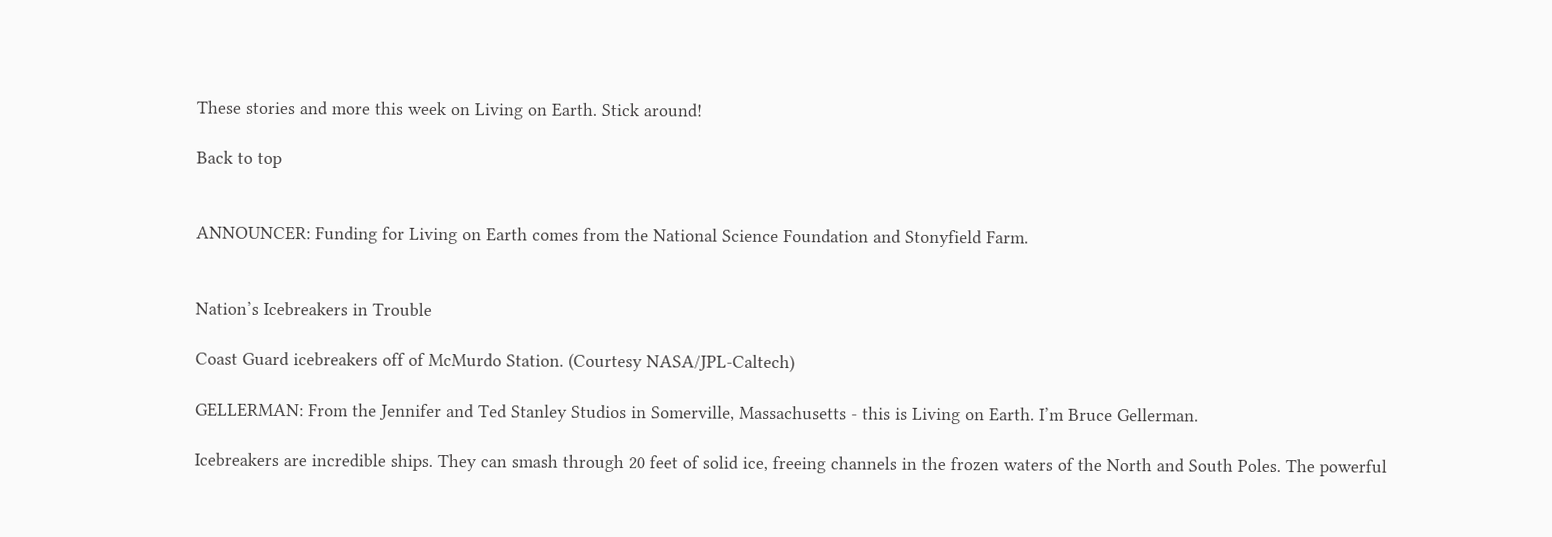These stories and more this week on Living on Earth. Stick around!

Back to top


ANNOUNCER: Funding for Living on Earth comes from the National Science Foundation and Stonyfield Farm.


Nation’s Icebreakers in Trouble

Coast Guard icebreakers off of McMurdo Station. (Courtesy NASA/JPL-Caltech)

GELLERMAN: From the Jennifer and Ted Stanley Studios in Somerville, Massachusetts - this is Living on Earth. I’m Bruce Gellerman.

Icebreakers are incredible ships. They can smash through 20 feet of solid ice, freeing channels in the frozen waters of the North and South Poles. The powerful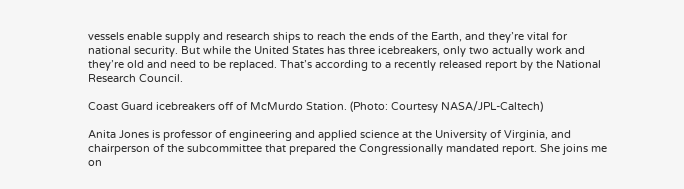vessels enable supply and research ships to reach the ends of the Earth, and they’re vital for national security. But while the United States has three icebreakers, only two actually work and they’re old and need to be replaced. That’s according to a recently released report by the National Research Council.

Coast Guard icebreakers off of McMurdo Station. (Photo: Courtesy NASA/JPL-Caltech)

Anita Jones is professor of engineering and applied science at the University of Virginia, and chairperson of the subcommittee that prepared the Congressionally mandated report. She joins me on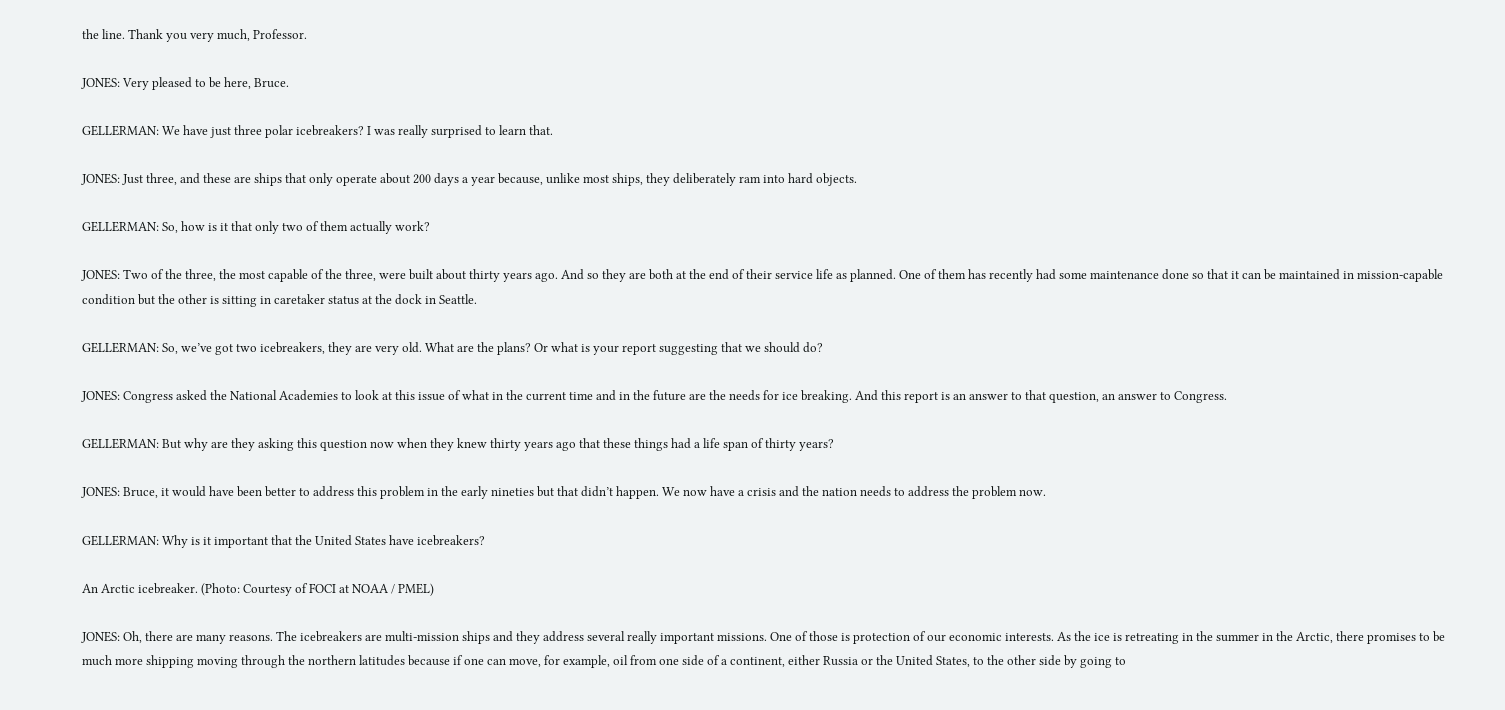the line. Thank you very much, Professor.

JONES: Very pleased to be here, Bruce.

GELLERMAN: We have just three polar icebreakers? I was really surprised to learn that.

JONES: Just three, and these are ships that only operate about 200 days a year because, unlike most ships, they deliberately ram into hard objects.

GELLERMAN: So, how is it that only two of them actually work?

JONES: Two of the three, the most capable of the three, were built about thirty years ago. And so they are both at the end of their service life as planned. One of them has recently had some maintenance done so that it can be maintained in mission-capable condition but the other is sitting in caretaker status at the dock in Seattle.

GELLERMAN: So, we’ve got two icebreakers, they are very old. What are the plans? Or what is your report suggesting that we should do?

JONES: Congress asked the National Academies to look at this issue of what in the current time and in the future are the needs for ice breaking. And this report is an answer to that question, an answer to Congress.

GELLERMAN: But why are they asking this question now when they knew thirty years ago that these things had a life span of thirty years?

JONES: Bruce, it would have been better to address this problem in the early nineties but that didn’t happen. We now have a crisis and the nation needs to address the problem now.

GELLERMAN: Why is it important that the United States have icebreakers?

An Arctic icebreaker. (Photo: Courtesy of FOCI at NOAA / PMEL)

JONES: Oh, there are many reasons. The icebreakers are multi-mission ships and they address several really important missions. One of those is protection of our economic interests. As the ice is retreating in the summer in the Arctic, there promises to be much more shipping moving through the northern latitudes because if one can move, for example, oil from one side of a continent, either Russia or the United States, to the other side by going to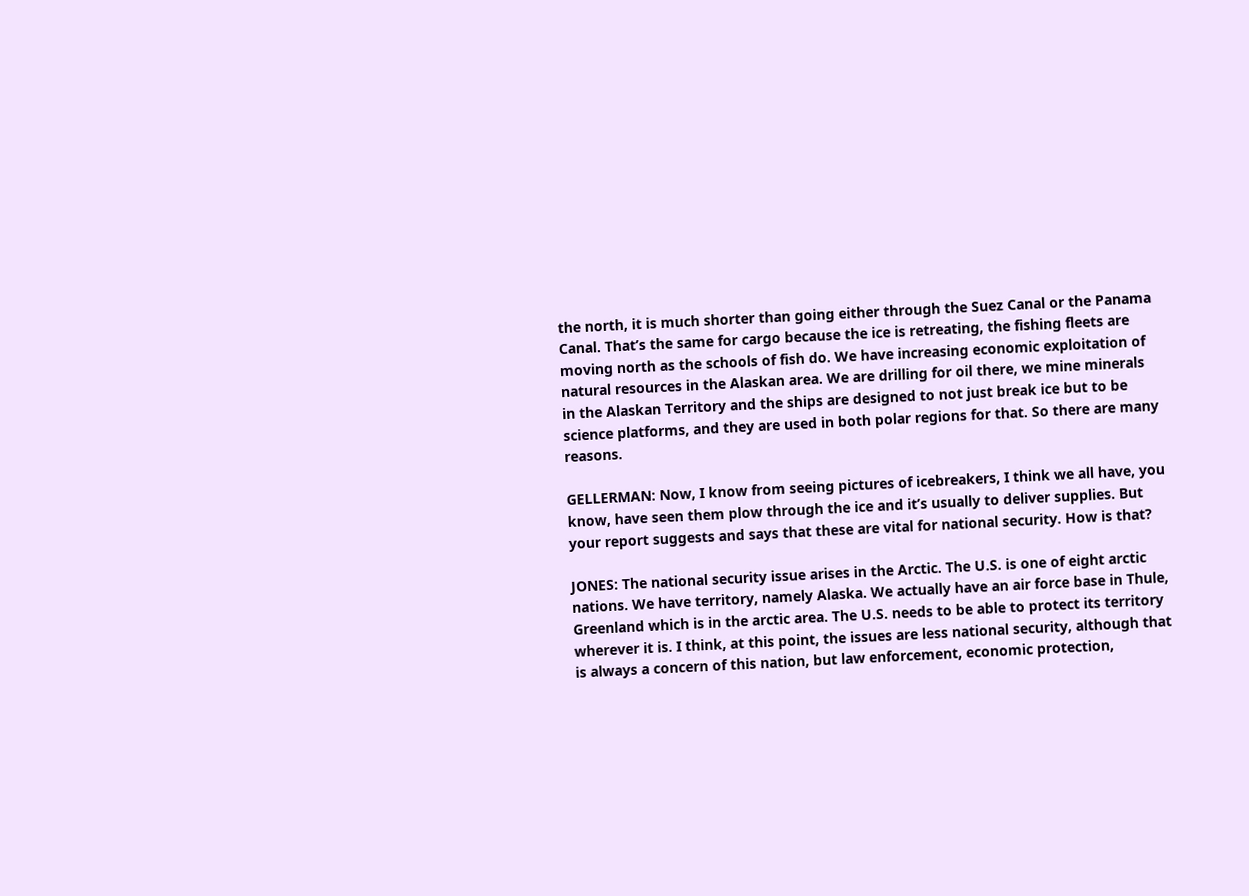the north, it is much shorter than going either through the Suez Canal or the Panama Canal. That’s the same for cargo because the ice is retreating, the fishing fleets are moving north as the schools of fish do. We have increasing economic exploitation of natural resources in the Alaskan area. We are drilling for oil there, we mine minerals in the Alaskan Territory and the ships are designed to not just break ice but to be science platforms, and they are used in both polar regions for that. So there are many reasons.

GELLERMAN: Now, I know from seeing pictures of icebreakers, I think we all have, you know, have seen them plow through the ice and it’s usually to deliver supplies. But your report suggests and says that these are vital for national security. How is that?

JONES: The national security issue arises in the Arctic. The U.S. is one of eight arctic nations. We have territory, namely Alaska. We actually have an air force base in Thule, Greenland which is in the arctic area. The U.S. needs to be able to protect its territory wherever it is. I think, at this point, the issues are less national security, although that is always a concern of this nation, but law enforcement, economic protection,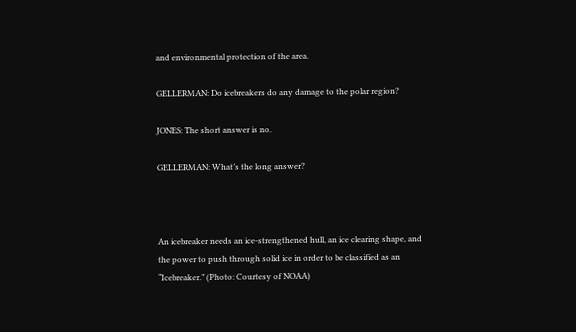and environmental protection of the area.

GELLERMAN: Do icebreakers do any damage to the polar region?

JONES: The short answer is no.

GELLERMAN: What’s the long answer?



An icebreaker needs an ice-strengthened hull, an ice clearing shape, and the power to push through solid ice in order to be classified as an “Icebreaker.” (Photo: Courtesy of NOAA)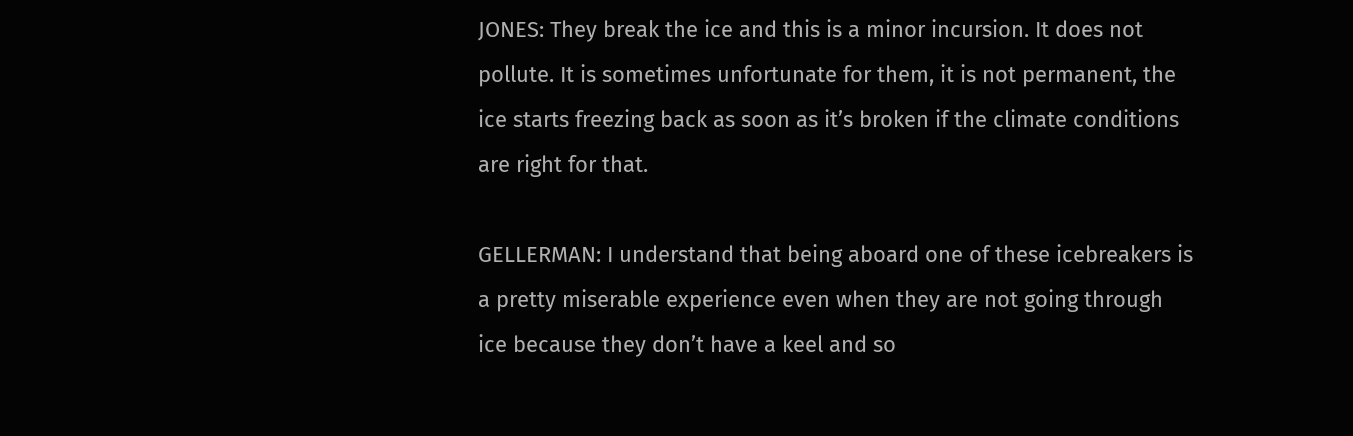JONES: They break the ice and this is a minor incursion. It does not pollute. It is sometimes unfortunate for them, it is not permanent, the ice starts freezing back as soon as it’s broken if the climate conditions are right for that.

GELLERMAN: I understand that being aboard one of these icebreakers is a pretty miserable experience even when they are not going through ice because they don’t have a keel and so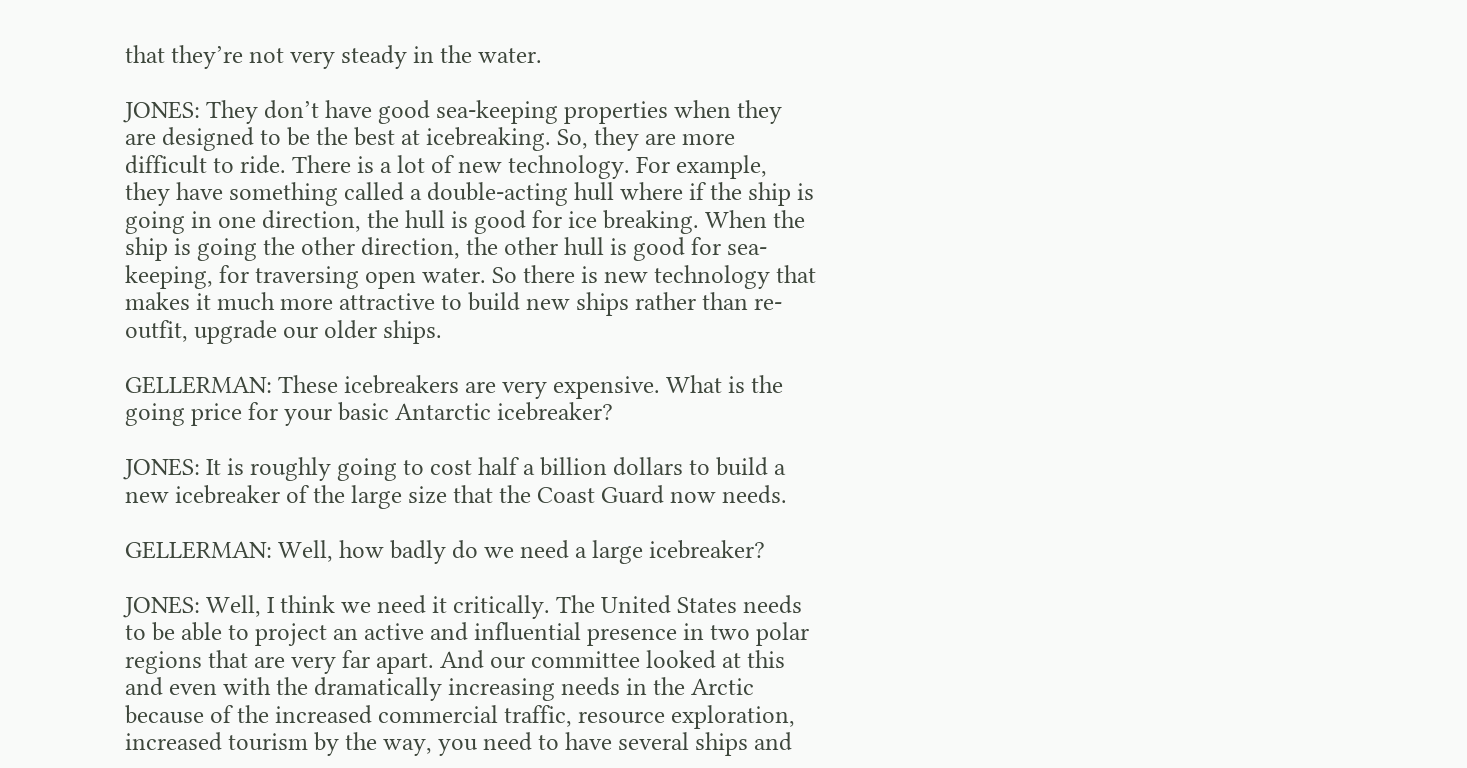that they’re not very steady in the water.

JONES: They don’t have good sea-keeping properties when they are designed to be the best at icebreaking. So, they are more difficult to ride. There is a lot of new technology. For example, they have something called a double-acting hull where if the ship is going in one direction, the hull is good for ice breaking. When the ship is going the other direction, the other hull is good for sea-keeping, for traversing open water. So there is new technology that makes it much more attractive to build new ships rather than re-outfit, upgrade our older ships.

GELLERMAN: These icebreakers are very expensive. What is the going price for your basic Antarctic icebreaker?

JONES: It is roughly going to cost half a billion dollars to build a new icebreaker of the large size that the Coast Guard now needs.

GELLERMAN: Well, how badly do we need a large icebreaker?

JONES: Well, I think we need it critically. The United States needs to be able to project an active and influential presence in two polar regions that are very far apart. And our committee looked at this and even with the dramatically increasing needs in the Arctic because of the increased commercial traffic, resource exploration, increased tourism by the way, you need to have several ships and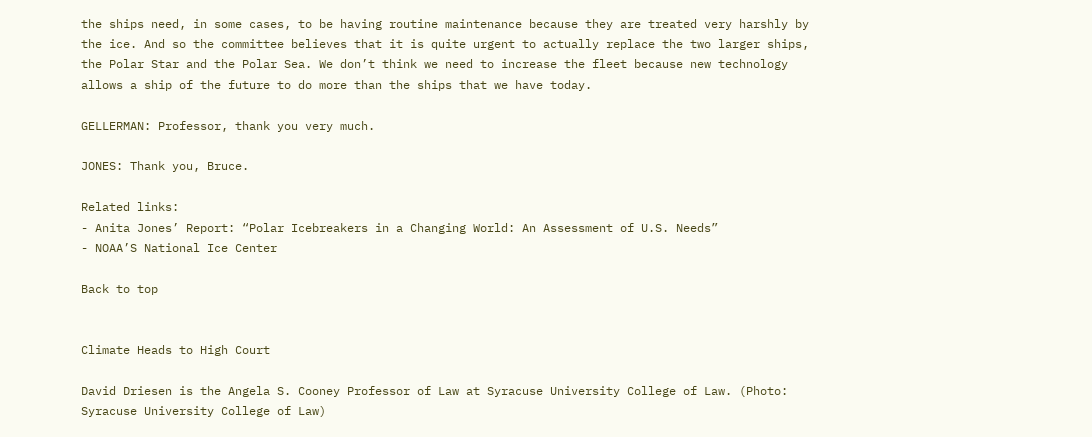the ships need, in some cases, to be having routine maintenance because they are treated very harshly by the ice. And so the committee believes that it is quite urgent to actually replace the two larger ships, the Polar Star and the Polar Sea. We don’t think we need to increase the fleet because new technology allows a ship of the future to do more than the ships that we have today.

GELLERMAN: Professor, thank you very much.

JONES: Thank you, Bruce.

Related links:
- Anita Jones’ Report: “Polar Icebreakers in a Changing World: An Assessment of U.S. Needs”
- NOAA’S National Ice Center

Back to top


Climate Heads to High Court

David Driesen is the Angela S. Cooney Professor of Law at Syracuse University College of Law. (Photo: Syracuse University College of Law)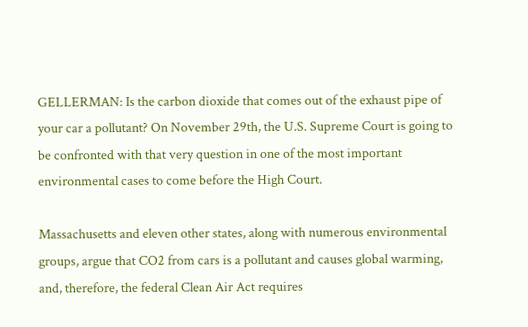GELLERMAN: Is the carbon dioxide that comes out of the exhaust pipe of your car a pollutant? On November 29th, the U.S. Supreme Court is going to be confronted with that very question in one of the most important environmental cases to come before the High Court.

Massachusetts and eleven other states, along with numerous environmental groups, argue that CO2 from cars is a pollutant and causes global warming, and, therefore, the federal Clean Air Act requires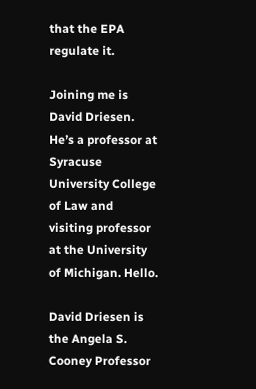that the EPA regulate it.

Joining me is David Driesen. He’s a professor at Syracuse University College of Law and visiting professor at the University of Michigan. Hello.

David Driesen is the Angela S. Cooney Professor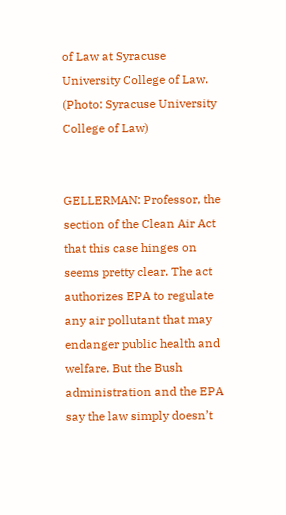of Law at Syracuse University College of Law. (Photo: Syracuse University College of Law)


GELLERMAN: Professor, the section of the Clean Air Act that this case hinges on seems pretty clear. The act authorizes EPA to regulate any air pollutant that may endanger public health and welfare. But the Bush administration and the EPA say the law simply doesn’t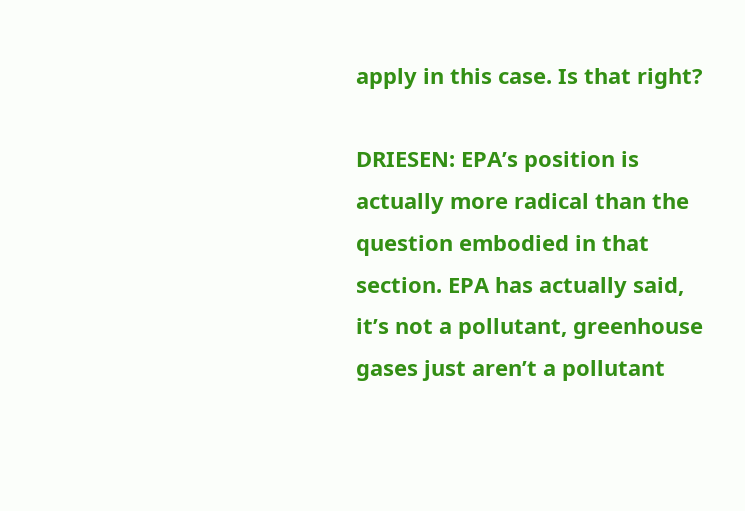apply in this case. Is that right?

DRIESEN: EPA’s position is actually more radical than the question embodied in that section. EPA has actually said, it’s not a pollutant, greenhouse gases just aren’t a pollutant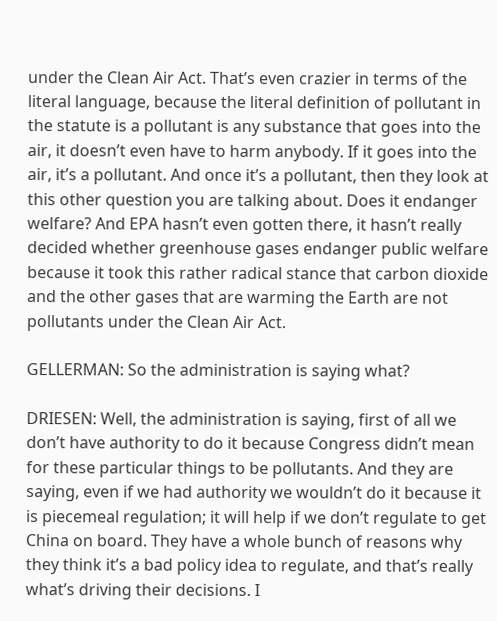under the Clean Air Act. That’s even crazier in terms of the literal language, because the literal definition of pollutant in the statute is a pollutant is any substance that goes into the air, it doesn’t even have to harm anybody. If it goes into the air, it’s a pollutant. And once it’s a pollutant, then they look at this other question you are talking about. Does it endanger welfare? And EPA hasn’t even gotten there, it hasn’t really decided whether greenhouse gases endanger public welfare because it took this rather radical stance that carbon dioxide and the other gases that are warming the Earth are not pollutants under the Clean Air Act.

GELLERMAN: So the administration is saying what?

DRIESEN: Well, the administration is saying, first of all we don’t have authority to do it because Congress didn’t mean for these particular things to be pollutants. And they are saying, even if we had authority we wouldn’t do it because it is piecemeal regulation; it will help if we don’t regulate to get China on board. They have a whole bunch of reasons why they think it’s a bad policy idea to regulate, and that’s really what’s driving their decisions. I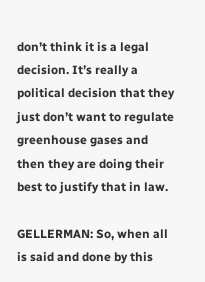don’t think it is a legal decision. It’s really a political decision that they just don’t want to regulate greenhouse gases and then they are doing their best to justify that in law.

GELLERMAN: So, when all is said and done by this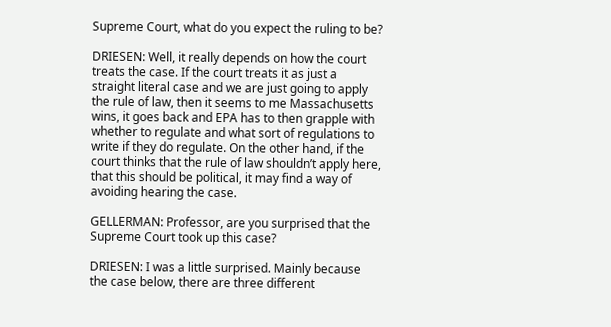Supreme Court, what do you expect the ruling to be?

DRIESEN: Well, it really depends on how the court treats the case. If the court treats it as just a straight literal case and we are just going to apply the rule of law, then it seems to me Massachusetts wins, it goes back and EPA has to then grapple with whether to regulate and what sort of regulations to write if they do regulate. On the other hand, if the court thinks that the rule of law shouldn’t apply here, that this should be political, it may find a way of avoiding hearing the case.

GELLERMAN: Professor, are you surprised that the Supreme Court took up this case?

DRIESEN: I was a little surprised. Mainly because the case below, there are three different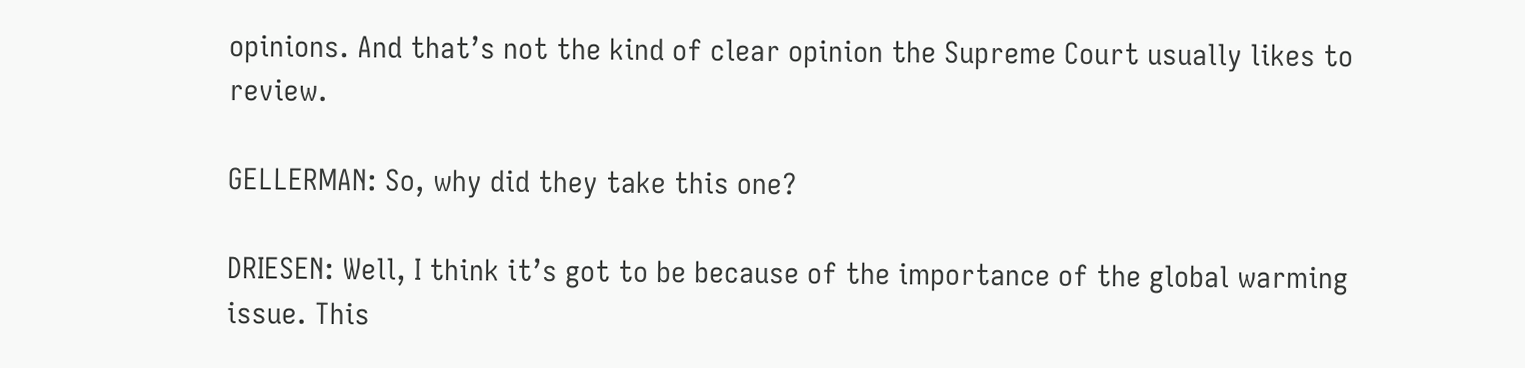opinions. And that’s not the kind of clear opinion the Supreme Court usually likes to review.

GELLERMAN: So, why did they take this one?

DRIESEN: Well, I think it’s got to be because of the importance of the global warming issue. This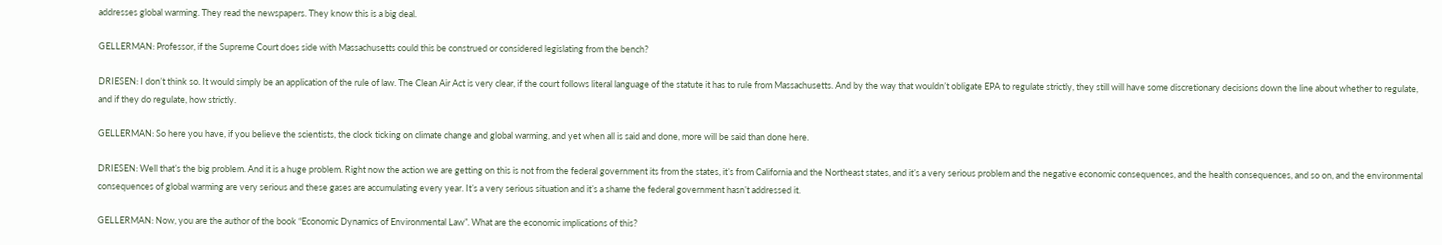addresses global warming. They read the newspapers. They know this is a big deal.

GELLERMAN: Professor, if the Supreme Court does side with Massachusetts could this be construed or considered legislating from the bench?

DRIESEN: I don’t think so. It would simply be an application of the rule of law. The Clean Air Act is very clear, if the court follows literal language of the statute it has to rule from Massachusetts. And by the way that wouldn’t obligate EPA to regulate strictly, they still will have some discretionary decisions down the line about whether to regulate, and if they do regulate, how strictly.

GELLERMAN: So here you have, if you believe the scientists, the clock ticking on climate change and global warming, and yet when all is said and done, more will be said than done here.

DRIESEN: Well that’s the big problem. And it is a huge problem. Right now the action we are getting on this is not from the federal government its from the states, it’s from California and the Northeast states, and it’s a very serious problem and the negative economic consequences, and the health consequences, and so on, and the environmental consequences of global warming are very serious and these gases are accumulating every year. It’s a very serious situation and it’s a shame the federal government hasn’t addressed it.

GELLERMAN: Now, you are the author of the book “Economic Dynamics of Environmental Law”. What are the economic implications of this?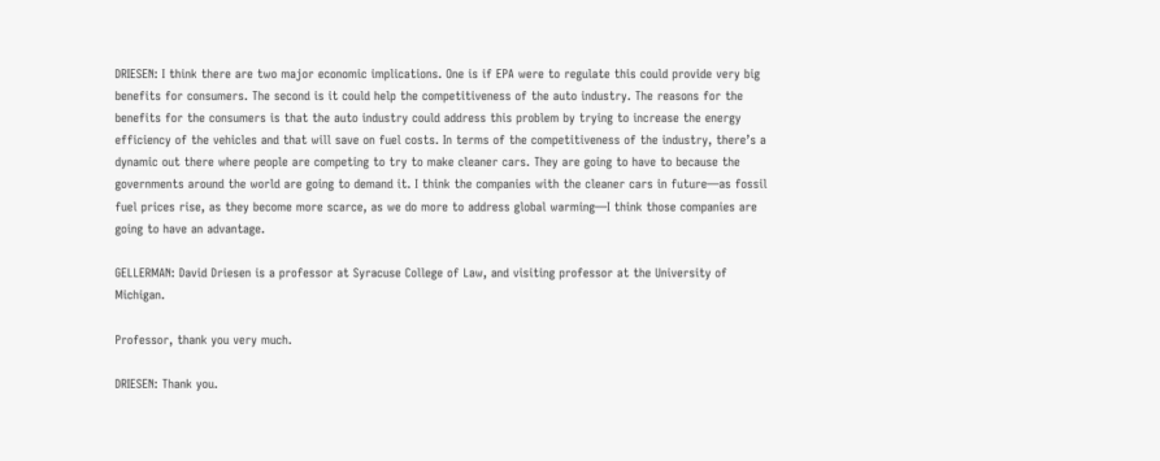DRIESEN: I think there are two major economic implications. One is if EPA were to regulate this could provide very big benefits for consumers. The second is it could help the competitiveness of the auto industry. The reasons for the benefits for the consumers is that the auto industry could address this problem by trying to increase the energy efficiency of the vehicles and that will save on fuel costs. In terms of the competitiveness of the industry, there’s a dynamic out there where people are competing to try to make cleaner cars. They are going to have to because the governments around the world are going to demand it. I think the companies with the cleaner cars in future—as fossil fuel prices rise, as they become more scarce, as we do more to address global warming—I think those companies are going to have an advantage.

GELLERMAN: David Driesen is a professor at Syracuse College of Law, and visiting professor at the University of Michigan.

Professor, thank you very much.

DRIESEN: Thank you.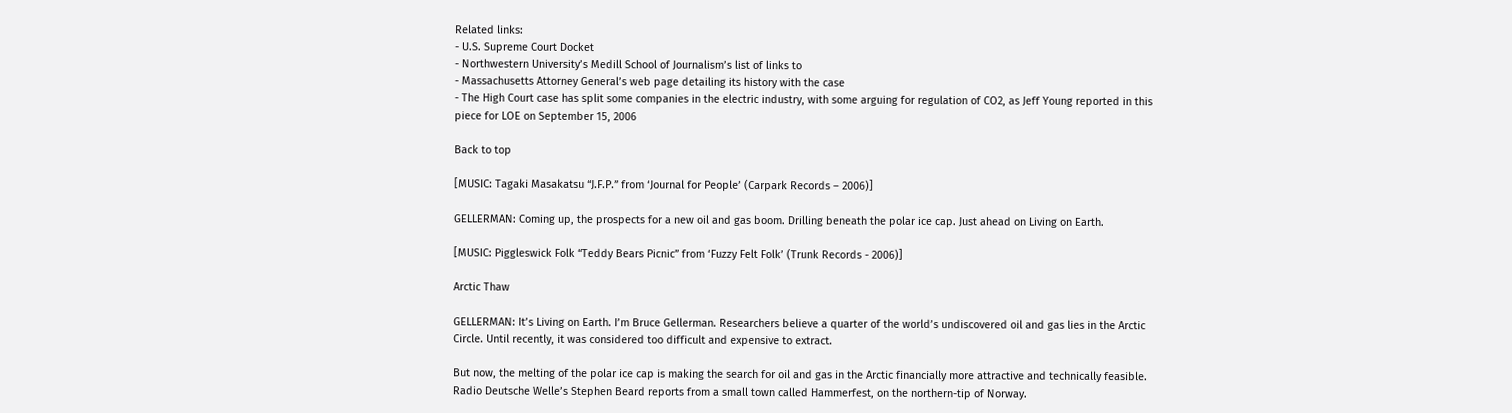Related links:
- U.S. Supreme Court Docket
- Northwestern University’s Medill School of Journalism’s list of links to
- Massachusetts Attorney General’s web page detailing its history with the case
- The High Court case has split some companies in the electric industry, with some arguing for regulation of CO2, as Jeff Young reported in this piece for LOE on September 15, 2006

Back to top

[MUSIC: Tagaki Masakatsu “J.F.P.” from ‘Journal for People’ (Carpark Records – 2006)]

GELLERMAN: Coming up, the prospects for a new oil and gas boom. Drilling beneath the polar ice cap. Just ahead on Living on Earth.

[MUSIC: Piggleswick Folk “Teddy Bears Picnic” from ‘Fuzzy Felt Folk’ (Trunk Records - 2006)]

Arctic Thaw

GELLERMAN: It’s Living on Earth. I’m Bruce Gellerman. Researchers believe a quarter of the world’s undiscovered oil and gas lies in the Arctic Circle. Until recently, it was considered too difficult and expensive to extract.

But now, the melting of the polar ice cap is making the search for oil and gas in the Arctic financially more attractive and technically feasible. Radio Deutsche Welle’s Stephen Beard reports from a small town called Hammerfest, on the northern-tip of Norway.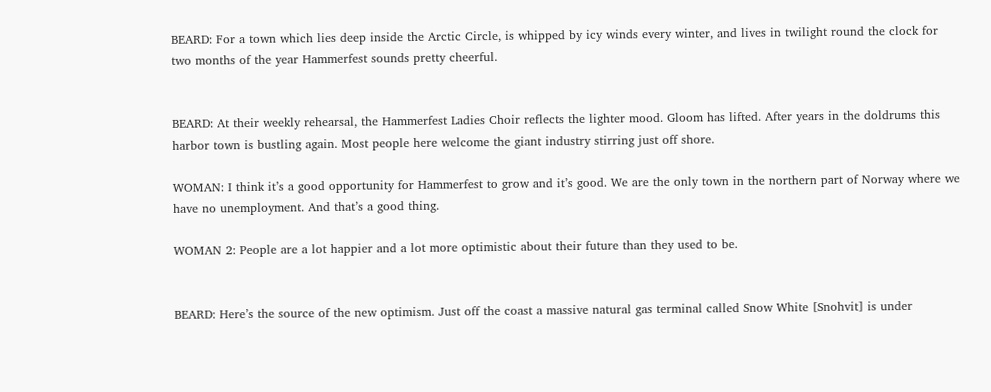BEARD: For a town which lies deep inside the Arctic Circle, is whipped by icy winds every winter, and lives in twilight round the clock for two months of the year Hammerfest sounds pretty cheerful.


BEARD: At their weekly rehearsal, the Hammerfest Ladies Choir reflects the lighter mood. Gloom has lifted. After years in the doldrums this harbor town is bustling again. Most people here welcome the giant industry stirring just off shore.

WOMAN: I think it’s a good opportunity for Hammerfest to grow and it’s good. We are the only town in the northern part of Norway where we have no unemployment. And that’s a good thing.

WOMAN 2: People are a lot happier and a lot more optimistic about their future than they used to be.


BEARD: Here’s the source of the new optimism. Just off the coast a massive natural gas terminal called Snow White [Snohvit] is under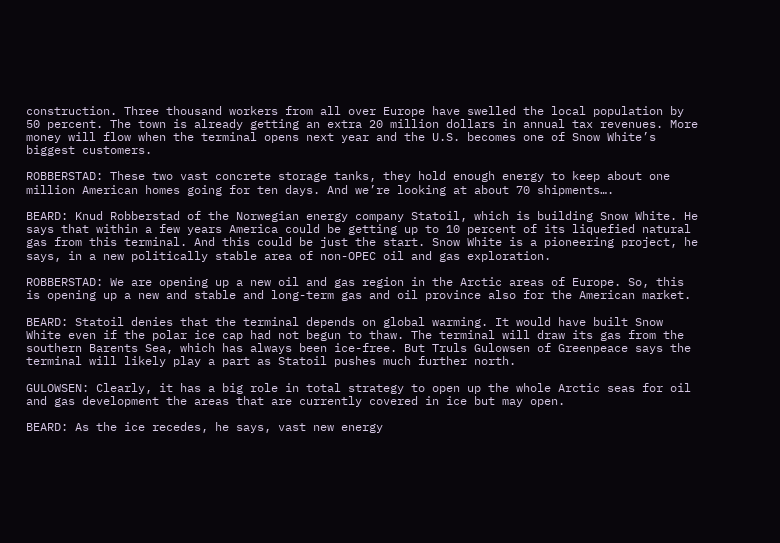construction. Three thousand workers from all over Europe have swelled the local population by 50 percent. The town is already getting an extra 20 million dollars in annual tax revenues. More money will flow when the terminal opens next year and the U.S. becomes one of Snow White’s biggest customers.

ROBBERSTAD: These two vast concrete storage tanks, they hold enough energy to keep about one million American homes going for ten days. And we’re looking at about 70 shipments….

BEARD: Knud Robberstad of the Norwegian energy company Statoil, which is building Snow White. He says that within a few years America could be getting up to 10 percent of its liquefied natural gas from this terminal. And this could be just the start. Snow White is a pioneering project, he says, in a new politically stable area of non-OPEC oil and gas exploration.

ROBBERSTAD: We are opening up a new oil and gas region in the Arctic areas of Europe. So, this is opening up a new and stable and long-term gas and oil province also for the American market.

BEARD: Statoil denies that the terminal depends on global warming. It would have built Snow White even if the polar ice cap had not begun to thaw. The terminal will draw its gas from the southern Barents Sea, which has always been ice-free. But Truls Gulowsen of Greenpeace says the terminal will likely play a part as Statoil pushes much further north.

GULOWSEN: Clearly, it has a big role in total strategy to open up the whole Arctic seas for oil and gas development the areas that are currently covered in ice but may open.

BEARD: As the ice recedes, he says, vast new energy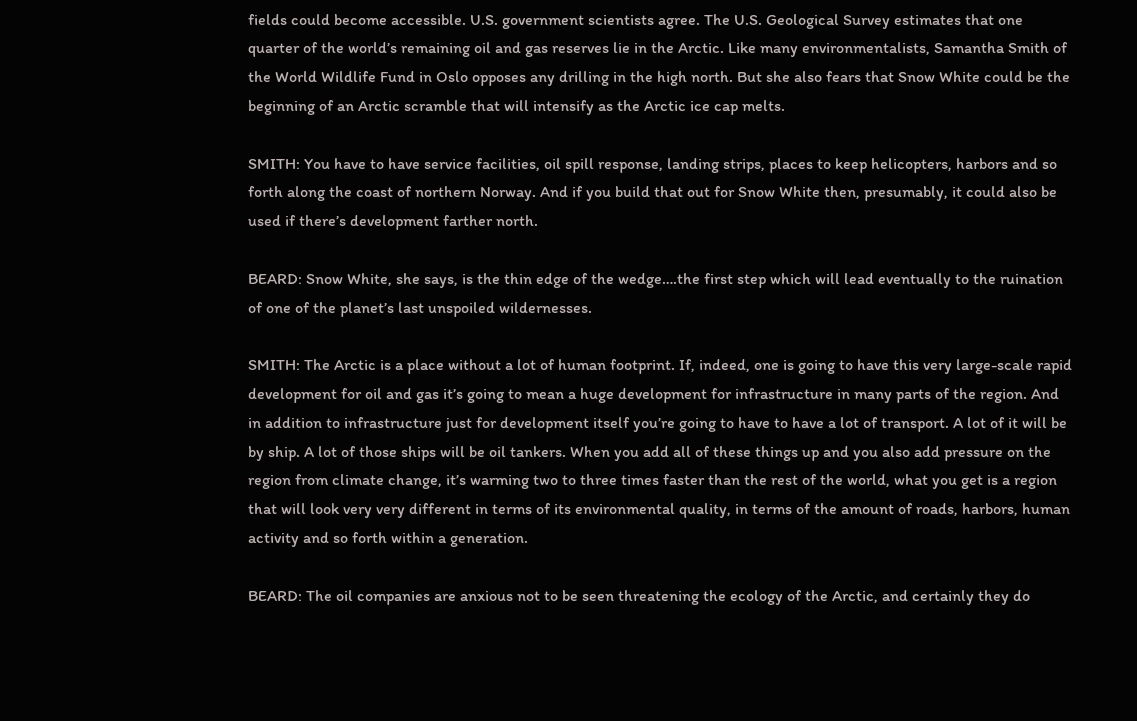fields could become accessible. U.S. government scientists agree. The U.S. Geological Survey estimates that one quarter of the world’s remaining oil and gas reserves lie in the Arctic. Like many environmentalists, Samantha Smith of the World Wildlife Fund in Oslo opposes any drilling in the high north. But she also fears that Snow White could be the beginning of an Arctic scramble that will intensify as the Arctic ice cap melts.

SMITH: You have to have service facilities, oil spill response, landing strips, places to keep helicopters, harbors and so forth along the coast of northern Norway. And if you build that out for Snow White then, presumably, it could also be used if there’s development farther north.

BEARD: Snow White, she says, is the thin edge of the wedge….the first step which will lead eventually to the ruination of one of the planet’s last unspoiled wildernesses.

SMITH: The Arctic is a place without a lot of human footprint. If, indeed, one is going to have this very large-scale rapid development for oil and gas it’s going to mean a huge development for infrastructure in many parts of the region. And in addition to infrastructure just for development itself you’re going to have to have a lot of transport. A lot of it will be by ship. A lot of those ships will be oil tankers. When you add all of these things up and you also add pressure on the region from climate change, it’s warming two to three times faster than the rest of the world, what you get is a region that will look very very different in terms of its environmental quality, in terms of the amount of roads, harbors, human activity and so forth within a generation.

BEARD: The oil companies are anxious not to be seen threatening the ecology of the Arctic, and certainly they do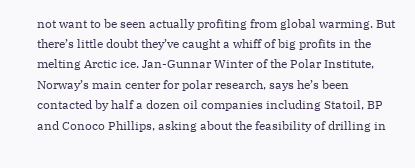not want to be seen actually profiting from global warming. But there’s little doubt they’ve caught a whiff of big profits in the melting Arctic ice. Jan-Gunnar Winter of the Polar Institute, Norway’s main center for polar research, says he’s been contacted by half a dozen oil companies including Statoil, BP and Conoco Phillips, asking about the feasibility of drilling in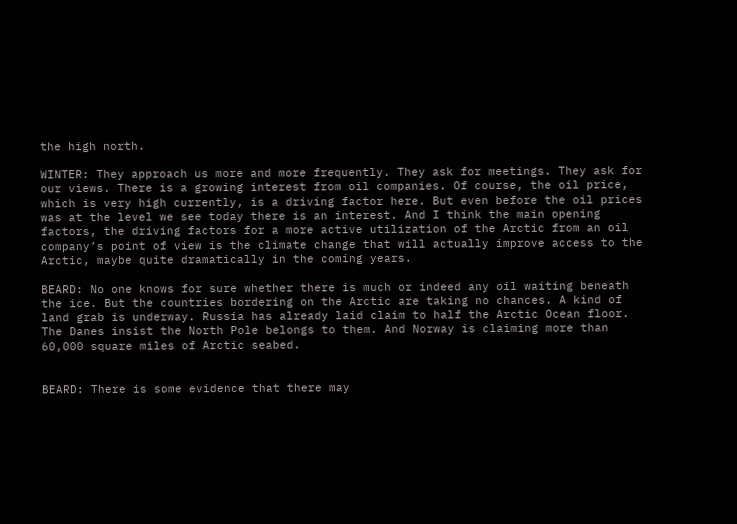the high north.

WINTER: They approach us more and more frequently. They ask for meetings. They ask for our views. There is a growing interest from oil companies. Of course, the oil price, which is very high currently, is a driving factor here. But even before the oil prices was at the level we see today there is an interest. And I think the main opening factors, the driving factors for a more active utilization of the Arctic from an oil company’s point of view is the climate change that will actually improve access to the Arctic, maybe quite dramatically in the coming years.

BEARD: No one knows for sure whether there is much or indeed any oil waiting beneath the ice. But the countries bordering on the Arctic are taking no chances. A kind of land grab is underway. Russia has already laid claim to half the Arctic Ocean floor. The Danes insist the North Pole belongs to them. And Norway is claiming more than 60,000 square miles of Arctic seabed.


BEARD: There is some evidence that there may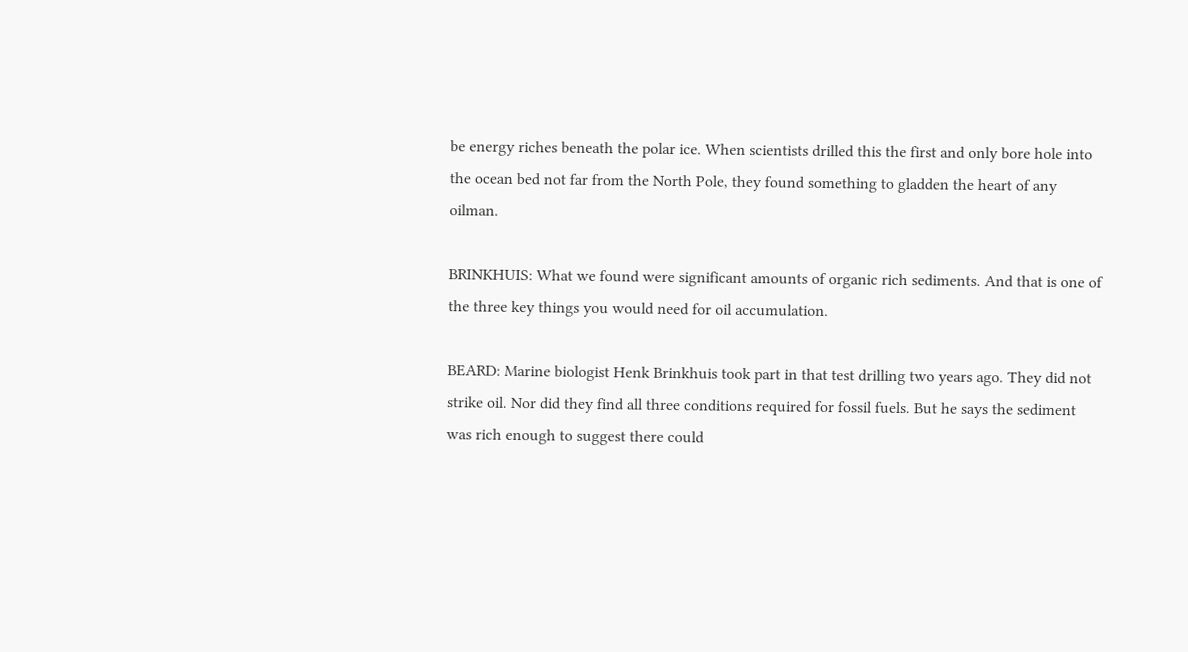be energy riches beneath the polar ice. When scientists drilled this the first and only bore hole into the ocean bed not far from the North Pole, they found something to gladden the heart of any oilman.

BRINKHUIS: What we found were significant amounts of organic rich sediments. And that is one of the three key things you would need for oil accumulation.

BEARD: Marine biologist Henk Brinkhuis took part in that test drilling two years ago. They did not strike oil. Nor did they find all three conditions required for fossil fuels. But he says the sediment was rich enough to suggest there could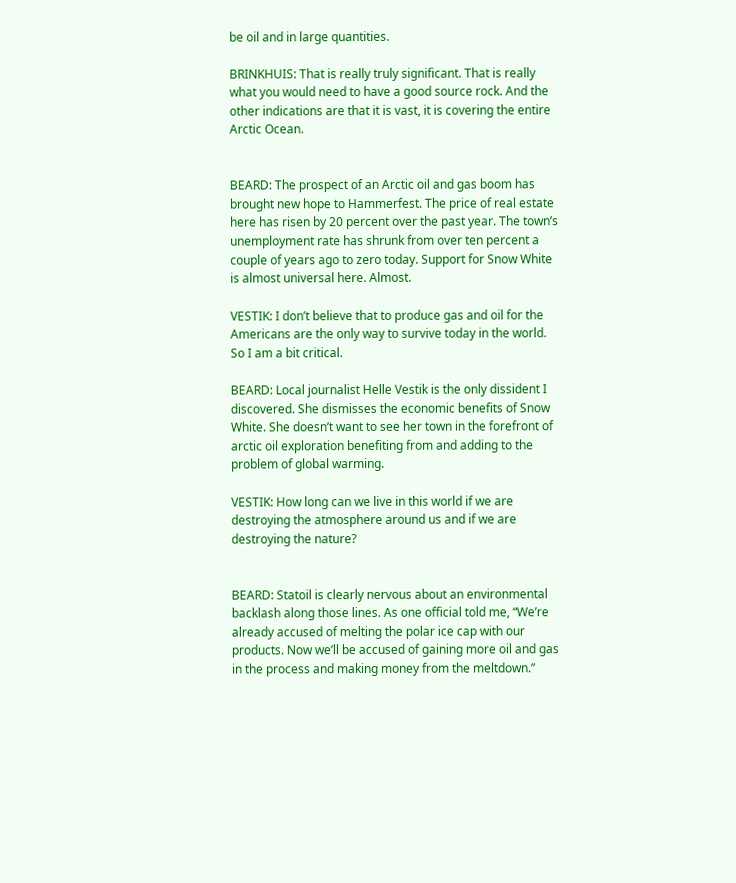be oil and in large quantities.

BRINKHUIS: That is really truly significant. That is really what you would need to have a good source rock. And the other indications are that it is vast, it is covering the entire Arctic Ocean.


BEARD: The prospect of an Arctic oil and gas boom has brought new hope to Hammerfest. The price of real estate here has risen by 20 percent over the past year. The town’s unemployment rate has shrunk from over ten percent a couple of years ago to zero today. Support for Snow White is almost universal here. Almost.

VESTIK: I don’t believe that to produce gas and oil for the Americans are the only way to survive today in the world. So I am a bit critical.

BEARD: Local journalist Helle Vestik is the only dissident I discovered. She dismisses the economic benefits of Snow White. She doesn’t want to see her town in the forefront of arctic oil exploration benefiting from and adding to the problem of global warming.

VESTIK: How long can we live in this world if we are destroying the atmosphere around us and if we are destroying the nature?


BEARD: Statoil is clearly nervous about an environmental backlash along those lines. As one official told me, “We’re already accused of melting the polar ice cap with our products. Now we’ll be accused of gaining more oil and gas in the process and making money from the meltdown.”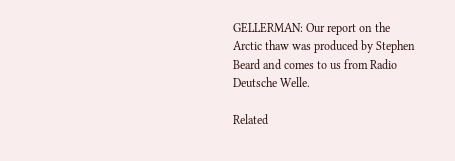GELLERMAN: Our report on the Arctic thaw was produced by Stephen Beard and comes to us from Radio Deutsche Welle.

Related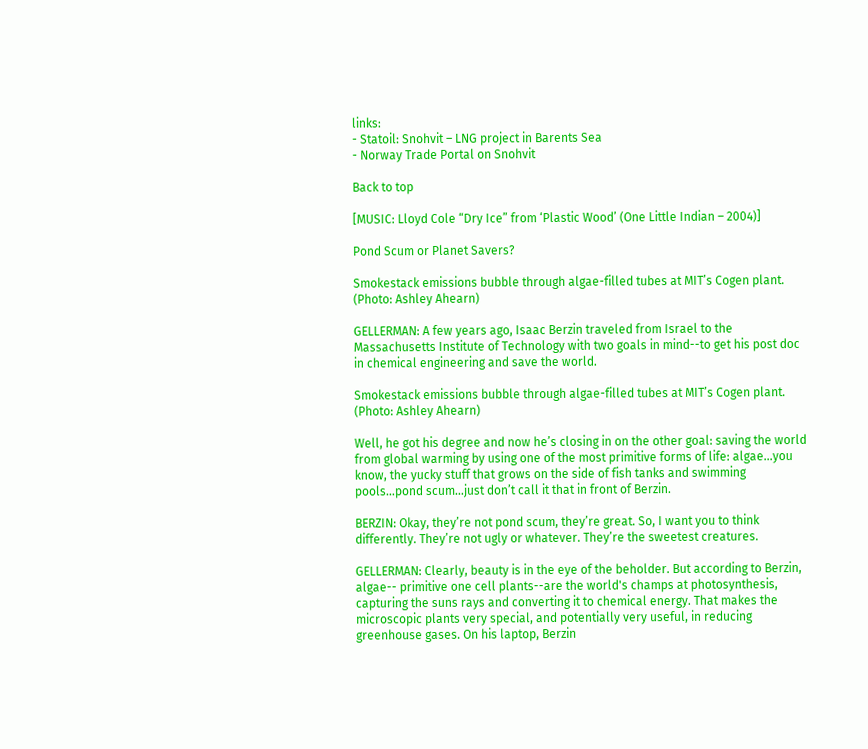links:
- Statoil: Snohvit – LNG project in Barents Sea
- Norway Trade Portal on Snohvit

Back to top

[MUSIC: Lloyd Cole “Dry Ice” from ‘Plastic Wood’ (One Little Indian – 2004)]

Pond Scum or Planet Savers?

Smokestack emissions bubble through algae-filled tubes at MIT’s Cogen plant. (Photo: Ashley Ahearn)

GELLERMAN: A few years ago, Isaac Berzin traveled from Israel to the Massachusetts Institute of Technology with two goals in mind--to get his post doc in chemical engineering and save the world.

Smokestack emissions bubble through algae-filled tubes at MIT’s Cogen plant. (Photo: Ashley Ahearn)

Well, he got his degree and now he’s closing in on the other goal: saving the world from global warming by using one of the most primitive forms of life: algae...you know, the yucky stuff that grows on the side of fish tanks and swimming pools…pond scum…just don’t call it that in front of Berzin.

BERZIN: Okay, they’re not pond scum, they’re great. So, I want you to think differently. They’re not ugly or whatever. They’re the sweetest creatures.

GELLERMAN: Clearly, beauty is in the eye of the beholder. But according to Berzin, algae-- primitive one cell plants--are the world's champs at photosynthesis, capturing the suns rays and converting it to chemical energy. That makes the microscopic plants very special, and potentially very useful, in reducing greenhouse gases. On his laptop, Berzin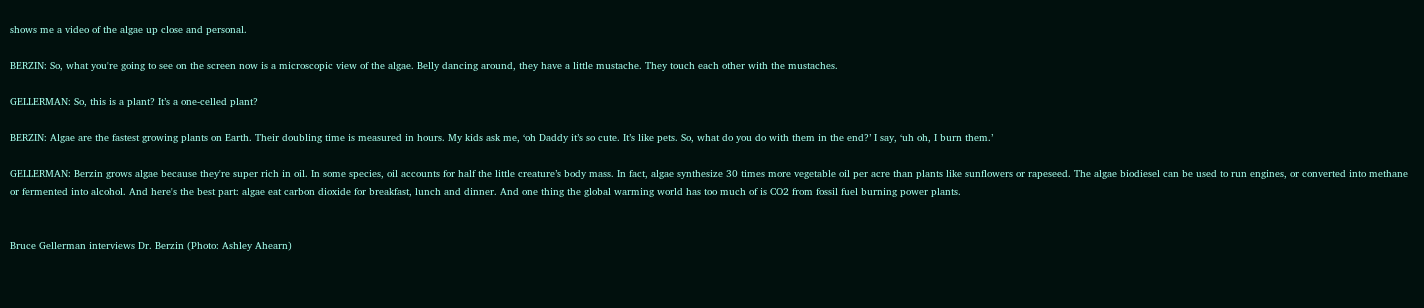shows me a video of the algae up close and personal.

BERZIN: So, what you're going to see on the screen now is a microscopic view of the algae. Belly dancing around, they have a little mustache. They touch each other with the mustaches.

GELLERMAN: So, this is a plant? It’s a one-celled plant?

BERZIN: Algae are the fastest growing plants on Earth. Their doubling time is measured in hours. My kids ask me, ‘oh Daddy it’s so cute. It’s like pets. So, what do you do with them in the end?’ I say, ‘uh oh, I burn them.’

GELLERMAN: Berzin grows algae because they're super rich in oil. In some species, oil accounts for half the little creature’s body mass. In fact, algae synthesize 30 times more vegetable oil per acre than plants like sunflowers or rapeseed. The algae biodiesel can be used to run engines, or converted into methane or fermented into alcohol. And here's the best part: algae eat carbon dioxide for breakfast, lunch and dinner. And one thing the global warming world has too much of is CO2 from fossil fuel burning power plants.


Bruce Gellerman interviews Dr. Berzin (Photo: Ashley Ahearn)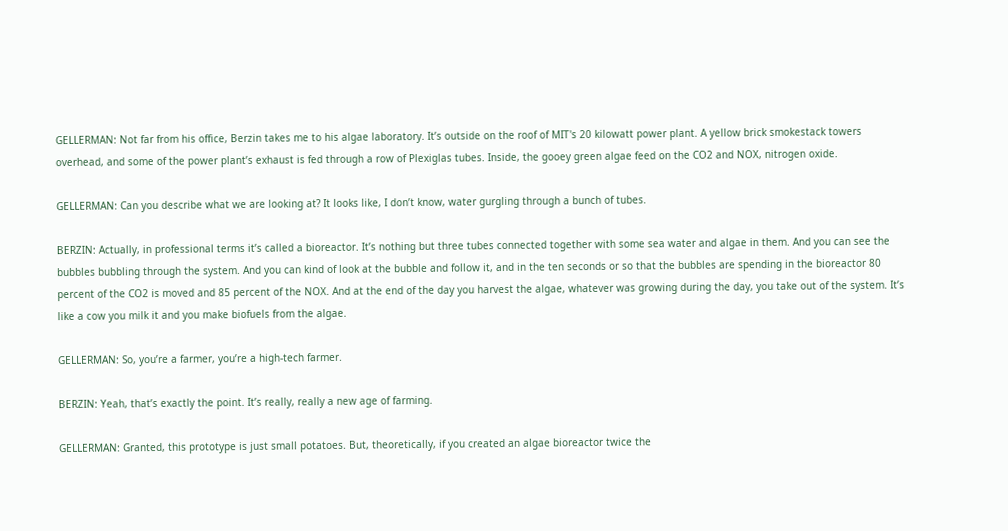GELLERMAN: Not far from his office, Berzin takes me to his algae laboratory. It’s outside on the roof of MIT's 20 kilowatt power plant. A yellow brick smokestack towers overhead, and some of the power plant’s exhaust is fed through a row of Plexiglas tubes. Inside, the gooey green algae feed on the CO2 and NOX, nitrogen oxide.

GELLERMAN: Can you describe what we are looking at? It looks like, I don’t know, water gurgling through a bunch of tubes.

BERZIN: Actually, in professional terms it’s called a bioreactor. It’s nothing but three tubes connected together with some sea water and algae in them. And you can see the bubbles bubbling through the system. And you can kind of look at the bubble and follow it, and in the ten seconds or so that the bubbles are spending in the bioreactor 80 percent of the CO2 is moved and 85 percent of the NOX. And at the end of the day you harvest the algae, whatever was growing during the day, you take out of the system. It’s like a cow you milk it and you make biofuels from the algae.

GELLERMAN: So, you’re a farmer, you’re a high-tech farmer.

BERZIN: Yeah, that’s exactly the point. It’s really, really a new age of farming.

GELLERMAN: Granted, this prototype is just small potatoes. But, theoretically, if you created an algae bioreactor twice the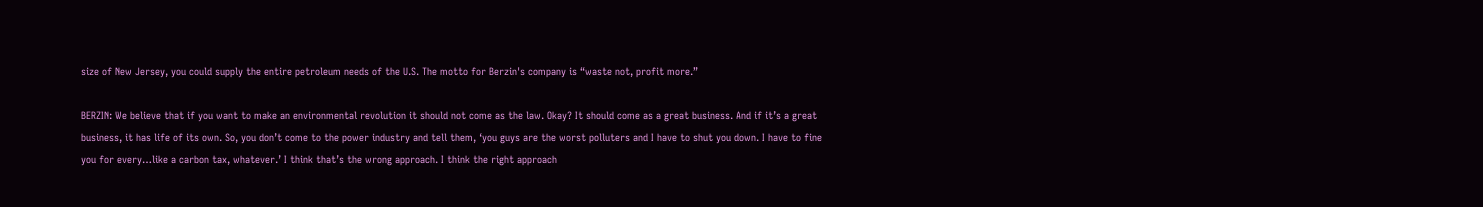size of New Jersey, you could supply the entire petroleum needs of the U.S. The motto for Berzin's company is “waste not, profit more.”

BERZIN: We believe that if you want to make an environmental revolution it should not come as the law. Okay? It should come as a great business. And if it’s a great business, it has life of its own. So, you don’t come to the power industry and tell them, ‘you guys are the worst polluters and I have to shut you down. I have to fine you for every…like a carbon tax, whatever.’ I think that’s the wrong approach. I think the right approach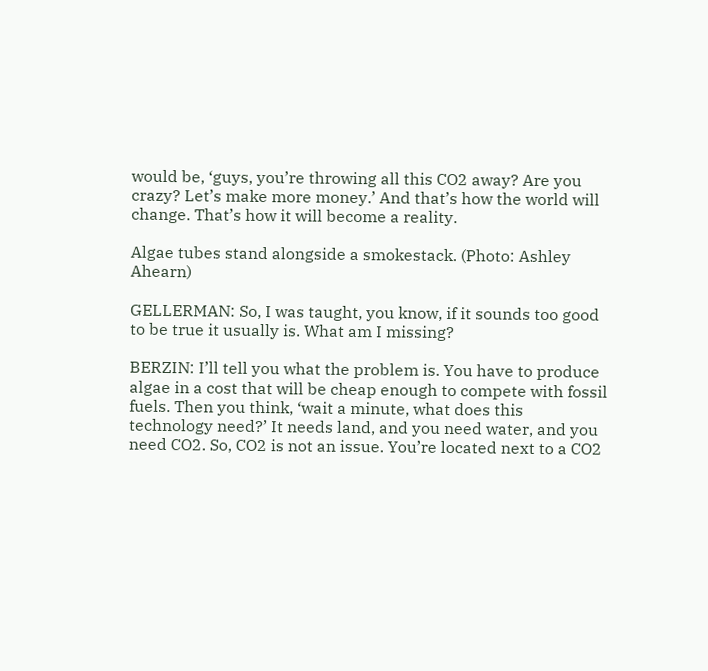would be, ‘guys, you’re throwing all this CO2 away? Are you crazy? Let’s make more money.’ And that’s how the world will change. That’s how it will become a reality.

Algae tubes stand alongside a smokestack. (Photo: Ashley Ahearn)

GELLERMAN: So, I was taught, you know, if it sounds too good to be true it usually is. What am I missing?

BERZIN: I’ll tell you what the problem is. You have to produce algae in a cost that will be cheap enough to compete with fossil fuels. Then you think, ‘wait a minute, what does this technology need?’ It needs land, and you need water, and you need CO2. So, CO2 is not an issue. You’re located next to a CO2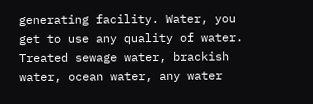generating facility. Water, you get to use any quality of water. Treated sewage water, brackish water, ocean water, any water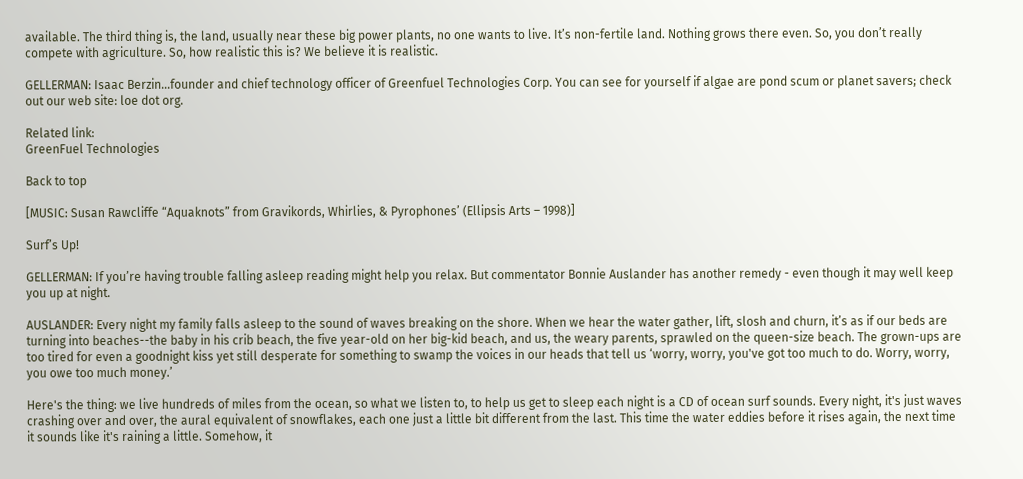available. The third thing is, the land, usually near these big power plants, no one wants to live. It’s non-fertile land. Nothing grows there even. So, you don’t really compete with agriculture. So, how realistic this is? We believe it is realistic.

GELLERMAN: Isaac Berzin...founder and chief technology officer of Greenfuel Technologies Corp. You can see for yourself if algae are pond scum or planet savers; check out our web site: loe dot org.

Related link:
GreenFuel Technologies

Back to top

[MUSIC: Susan Rawcliffe “Aquaknots” from Gravikords, Whirlies, & Pyrophones’ (Ellipsis Arts – 1998)]

Surf’s Up!

GELLERMAN: If you’re having trouble falling asleep reading might help you relax. But commentator Bonnie Auslander has another remedy - even though it may well keep you up at night.

AUSLANDER: Every night my family falls asleep to the sound of waves breaking on the shore. When we hear the water gather, lift, slosh and churn, it’s as if our beds are turning into beaches--the baby in his crib beach, the five year-old on her big-kid beach, and us, the weary parents, sprawled on the queen-size beach. The grown-ups are too tired for even a goodnight kiss yet still desperate for something to swamp the voices in our heads that tell us ‘worry, worry, you've got too much to do. Worry, worry, you owe too much money.’

Here's the thing: we live hundreds of miles from the ocean, so what we listen to, to help us get to sleep each night is a CD of ocean surf sounds. Every night, it's just waves crashing over and over, the aural equivalent of snowflakes, each one just a little bit different from the last. This time the water eddies before it rises again, the next time it sounds like it's raining a little. Somehow, it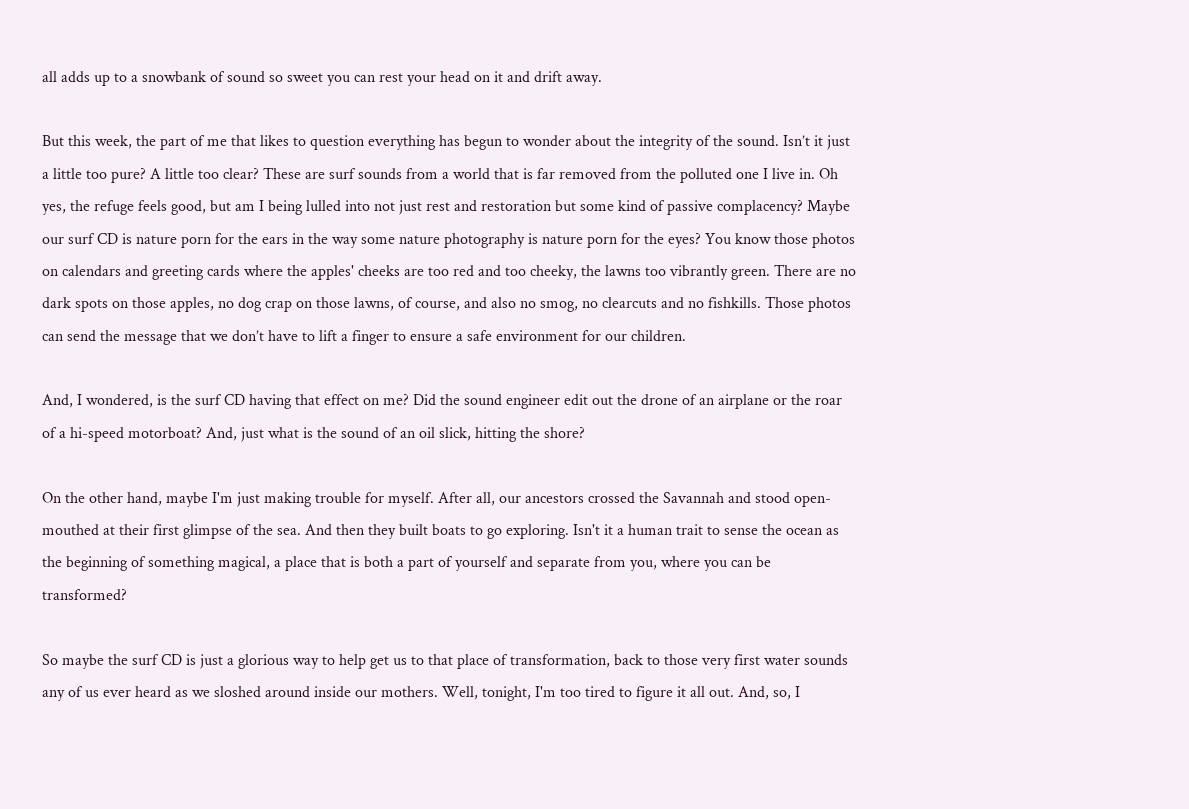all adds up to a snowbank of sound so sweet you can rest your head on it and drift away.

But this week, the part of me that likes to question everything has begun to wonder about the integrity of the sound. Isn’t it just a little too pure? A little too clear? These are surf sounds from a world that is far removed from the polluted one I live in. Oh yes, the refuge feels good, but am I being lulled into not just rest and restoration but some kind of passive complacency? Maybe our surf CD is nature porn for the ears in the way some nature photography is nature porn for the eyes? You know those photos on calendars and greeting cards where the apples' cheeks are too red and too cheeky, the lawns too vibrantly green. There are no dark spots on those apples, no dog crap on those lawns, of course, and also no smog, no clearcuts and no fishkills. Those photos can send the message that we don’t have to lift a finger to ensure a safe environment for our children.

And, I wondered, is the surf CD having that effect on me? Did the sound engineer edit out the drone of an airplane or the roar of a hi-speed motorboat? And, just what is the sound of an oil slick, hitting the shore?

On the other hand, maybe I'm just making trouble for myself. After all, our ancestors crossed the Savannah and stood open-mouthed at their first glimpse of the sea. And then they built boats to go exploring. Isn't it a human trait to sense the ocean as the beginning of something magical, a place that is both a part of yourself and separate from you, where you can be transformed?

So maybe the surf CD is just a glorious way to help get us to that place of transformation, back to those very first water sounds any of us ever heard as we sloshed around inside our mothers. Well, tonight, I'm too tired to figure it all out. And, so, I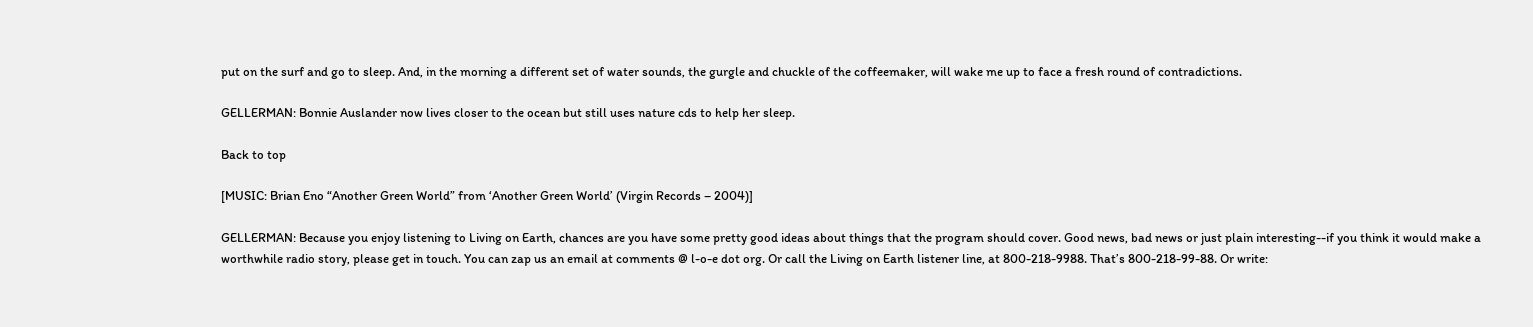put on the surf and go to sleep. And, in the morning a different set of water sounds, the gurgle and chuckle of the coffeemaker, will wake me up to face a fresh round of contradictions.

GELLERMAN: Bonnie Auslander now lives closer to the ocean but still uses nature cds to help her sleep.

Back to top

[MUSIC: Brian Eno “Another Green World” from ‘Another Green World’ (Virgin Records – 2004)]

GELLERMAN: Because you enjoy listening to Living on Earth, chances are you have some pretty good ideas about things that the program should cover. Good news, bad news or just plain interesting--if you think it would make a worthwhile radio story, please get in touch. You can zap us an email at comments @ l-o-e dot org. Or call the Living on Earth listener line, at 800-218-9988. That’s 800-218-99-88. Or write: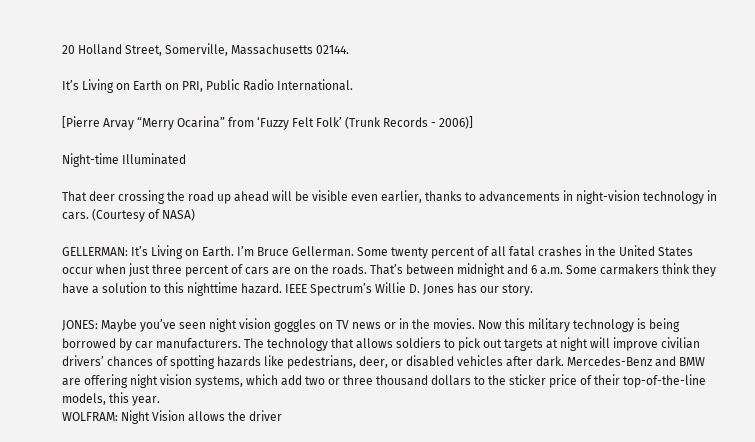20 Holland Street, Somerville, Massachusetts 02144.

It’s Living on Earth on PRI, Public Radio International.

[Pierre Arvay “Merry Ocarina” from ‘Fuzzy Felt Folk’ (Trunk Records - 2006)]

Night-time Illuminated

That deer crossing the road up ahead will be visible even earlier, thanks to advancements in night-vision technology in cars. (Courtesy of NASA)

GELLERMAN: It’s Living on Earth. I’m Bruce Gellerman. Some twenty percent of all fatal crashes in the United States occur when just three percent of cars are on the roads. That’s between midnight and 6 a.m. Some carmakers think they have a solution to this nighttime hazard. IEEE Spectrum’s Willie D. Jones has our story.

JONES: Maybe you’ve seen night vision goggles on TV news or in the movies. Now this military technology is being borrowed by car manufacturers. The technology that allows soldiers to pick out targets at night will improve civilian drivers’ chances of spotting hazards like pedestrians, deer, or disabled vehicles after dark. Mercedes-Benz and BMW are offering night vision systems, which add two or three thousand dollars to the sticker price of their top-of-the-line models, this year.
WOLFRAM: Night Vision allows the driver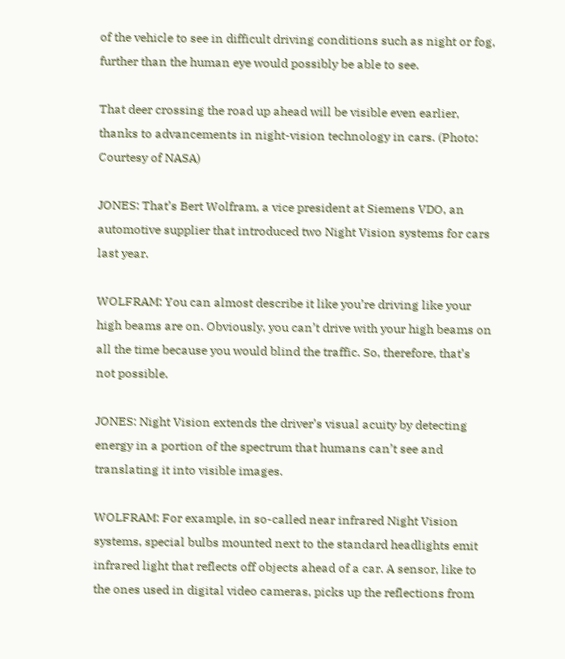of the vehicle to see in difficult driving conditions such as night or fog, further than the human eye would possibly be able to see.

That deer crossing the road up ahead will be visible even earlier, thanks to advancements in night-vision technology in cars. (Photo: Courtesy of NASA)

JONES: That’s Bert Wolfram, a vice president at Siemens VDO, an automotive supplier that introduced two Night Vision systems for cars last year.

WOLFRAM: You can almost describe it like you’re driving like your high beams are on. Obviously, you can’t drive with your high beams on all the time because you would blind the traffic. So, therefore, that’s not possible.

JONES: Night Vision extends the driver’s visual acuity by detecting energy in a portion of the spectrum that humans can’t see and translating it into visible images.

WOLFRAM: For example, in so-called near infrared Night Vision systems, special bulbs mounted next to the standard headlights emit infrared light that reflects off objects ahead of a car. A sensor, like to the ones used in digital video cameras, picks up the reflections from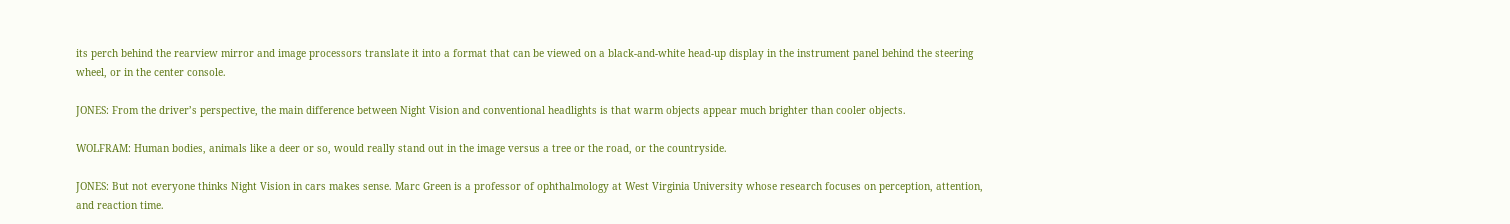its perch behind the rearview mirror and image processors translate it into a format that can be viewed on a black-and-white head-up display in the instrument panel behind the steering wheel, or in the center console.

JONES: From the driver’s perspective, the main difference between Night Vision and conventional headlights is that warm objects appear much brighter than cooler objects.

WOLFRAM: Human bodies, animals like a deer or so, would really stand out in the image versus a tree or the road, or the countryside.

JONES: But not everyone thinks Night Vision in cars makes sense. Marc Green is a professor of ophthalmology at West Virginia University whose research focuses on perception, attention, and reaction time.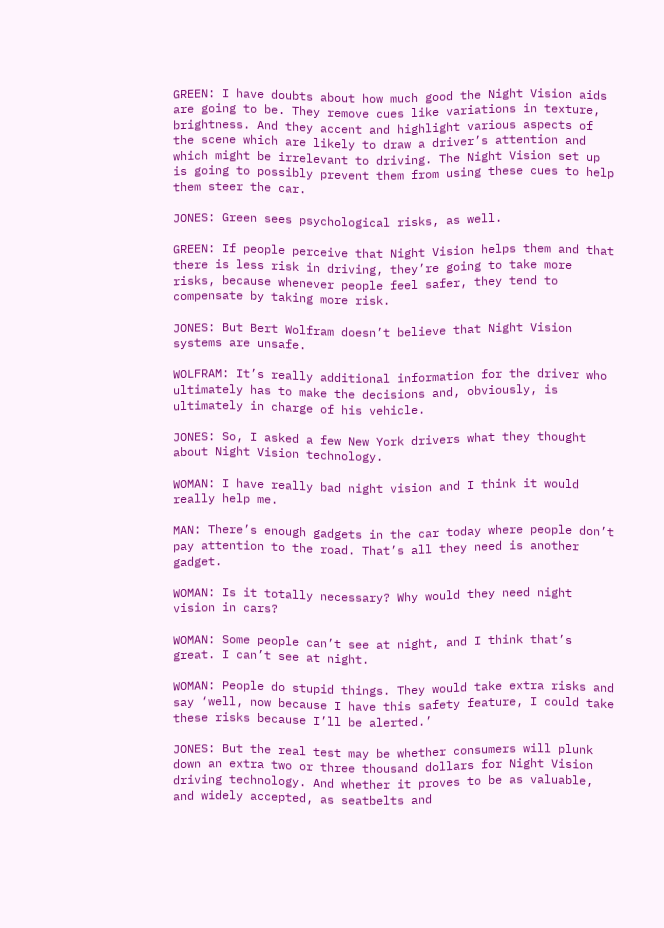GREEN: I have doubts about how much good the Night Vision aids are going to be. They remove cues like variations in texture, brightness. And they accent and highlight various aspects of the scene which are likely to draw a driver’s attention and which might be irrelevant to driving. The Night Vision set up is going to possibly prevent them from using these cues to help them steer the car.

JONES: Green sees psychological risks, as well.

GREEN: If people perceive that Night Vision helps them and that there is less risk in driving, they’re going to take more risks, because whenever people feel safer, they tend to compensate by taking more risk.

JONES: But Bert Wolfram doesn’t believe that Night Vision systems are unsafe.

WOLFRAM: It’s really additional information for the driver who ultimately has to make the decisions and, obviously, is ultimately in charge of his vehicle.

JONES: So, I asked a few New York drivers what they thought about Night Vision technology.

WOMAN: I have really bad night vision and I think it would really help me.

MAN: There’s enough gadgets in the car today where people don’t pay attention to the road. That’s all they need is another gadget.

WOMAN: Is it totally necessary? Why would they need night vision in cars?

WOMAN: Some people can’t see at night, and I think that’s great. I can’t see at night.

WOMAN: People do stupid things. They would take extra risks and say ‘well, now because I have this safety feature, I could take these risks because I’ll be alerted.’

JONES: But the real test may be whether consumers will plunk down an extra two or three thousand dollars for Night Vision driving technology. And whether it proves to be as valuable, and widely accepted, as seatbelts and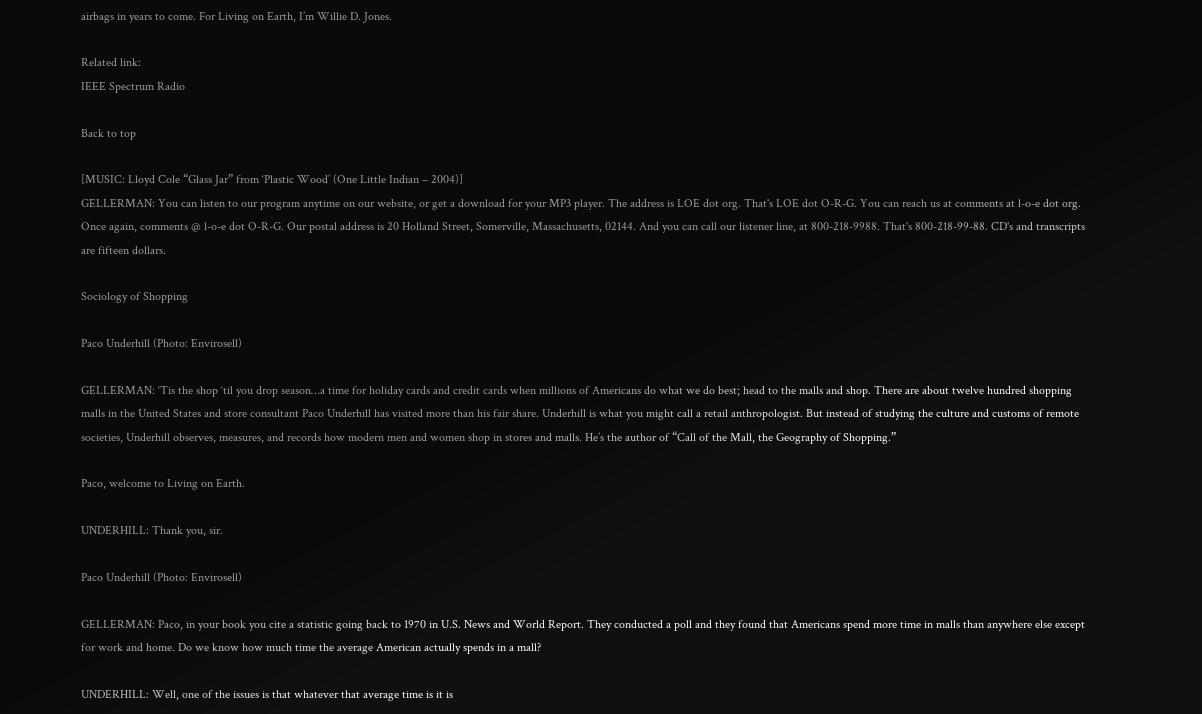airbags in years to come. For Living on Earth, I’m Willie D. Jones.

Related link:
IEEE Spectrum Radio

Back to top

[MUSIC: Lloyd Cole “Glass Jar” from ‘Plastic Wood’ (One Little Indian – 2004)]
GELLERMAN: You can listen to our program anytime on our website, or get a download for your MP3 player. The address is LOE dot org. That's LOE dot O-R-G. You can reach us at comments at l-o-e dot org. Once again, comments @ l-o-e dot O-R-G. Our postal address is 20 Holland Street, Somerville, Massachusetts, 02144. And you can call our listener line, at 800-218-9988. That's 800-218-99-88. CD's and transcripts are fifteen dollars.

Sociology of Shopping

Paco Underhill (Photo: Envirosell)

GELLERMAN: ‘Tis the shop ‘til you drop season…a time for holiday cards and credit cards when millions of Americans do what we do best; head to the malls and shop. There are about twelve hundred shopping malls in the United States and store consultant Paco Underhill has visited more than his fair share. Underhill is what you might call a retail anthropologist. But instead of studying the culture and customs of remote societies, Underhill observes, measures, and records how modern men and women shop in stores and malls. He’s the author of “Call of the Mall, the Geography of Shopping.”

Paco, welcome to Living on Earth.

UNDERHILL: Thank you, sir.

Paco Underhill (Photo: Envirosell)

GELLERMAN: Paco, in your book you cite a statistic going back to 1970 in U.S. News and World Report. They conducted a poll and they found that Americans spend more time in malls than anywhere else except for work and home. Do we know how much time the average American actually spends in a mall?

UNDERHILL: Well, one of the issues is that whatever that average time is it is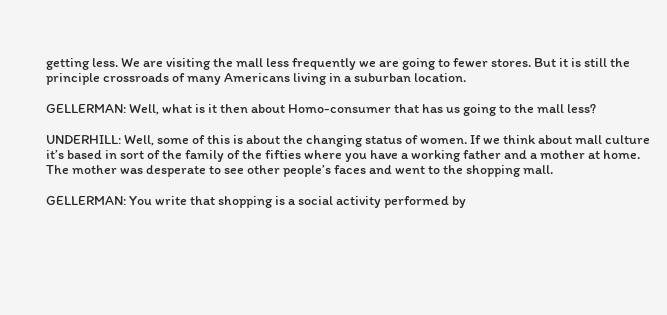getting less. We are visiting the mall less frequently we are going to fewer stores. But it is still the principle crossroads of many Americans living in a suburban location.

GELLERMAN: Well, what is it then about Homo-consumer that has us going to the mall less?

UNDERHILL: Well, some of this is about the changing status of women. If we think about mall culture it’s based in sort of the family of the fifties where you have a working father and a mother at home. The mother was desperate to see other people’s faces and went to the shopping mall.

GELLERMAN: You write that shopping is a social activity performed by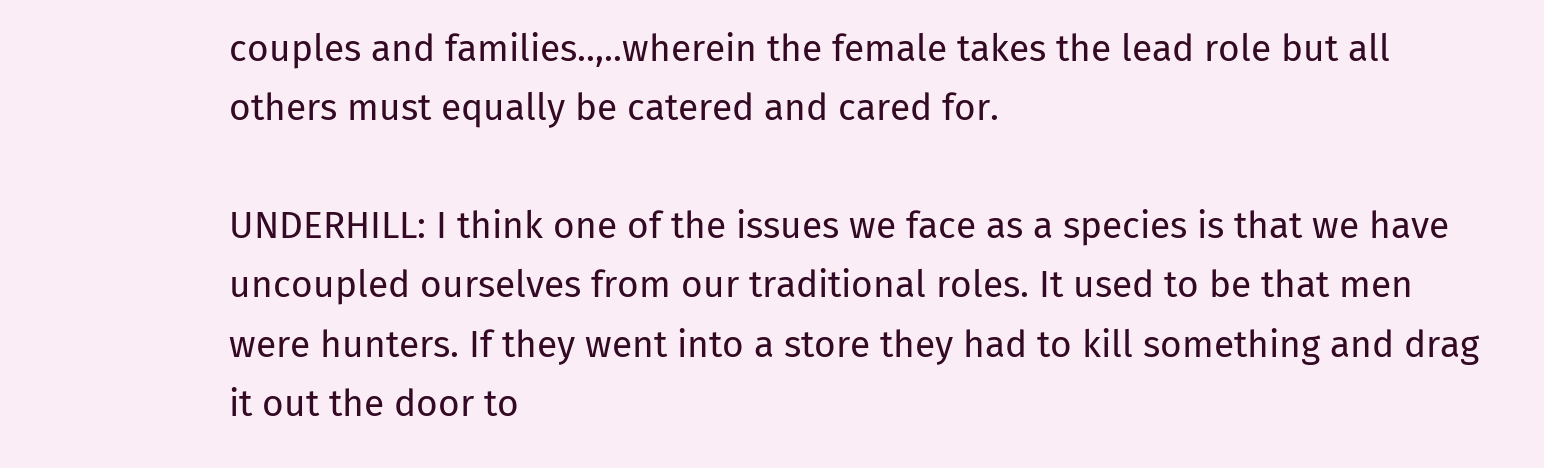couples and families..,..wherein the female takes the lead role but all others must equally be catered and cared for.

UNDERHILL: I think one of the issues we face as a species is that we have uncoupled ourselves from our traditional roles. It used to be that men were hunters. If they went into a store they had to kill something and drag it out the door to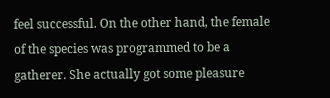feel successful. On the other hand, the female of the species was programmed to be a gatherer. She actually got some pleasure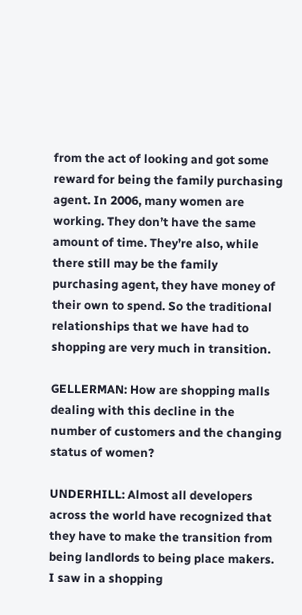from the act of looking and got some reward for being the family purchasing agent. In 2006, many women are working. They don’t have the same amount of time. They’re also, while there still may be the family purchasing agent, they have money of their own to spend. So the traditional relationships that we have had to shopping are very much in transition.

GELLERMAN: How are shopping malls dealing with this decline in the number of customers and the changing status of women?

UNDERHILL: Almost all developers across the world have recognized that they have to make the transition from being landlords to being place makers. I saw in a shopping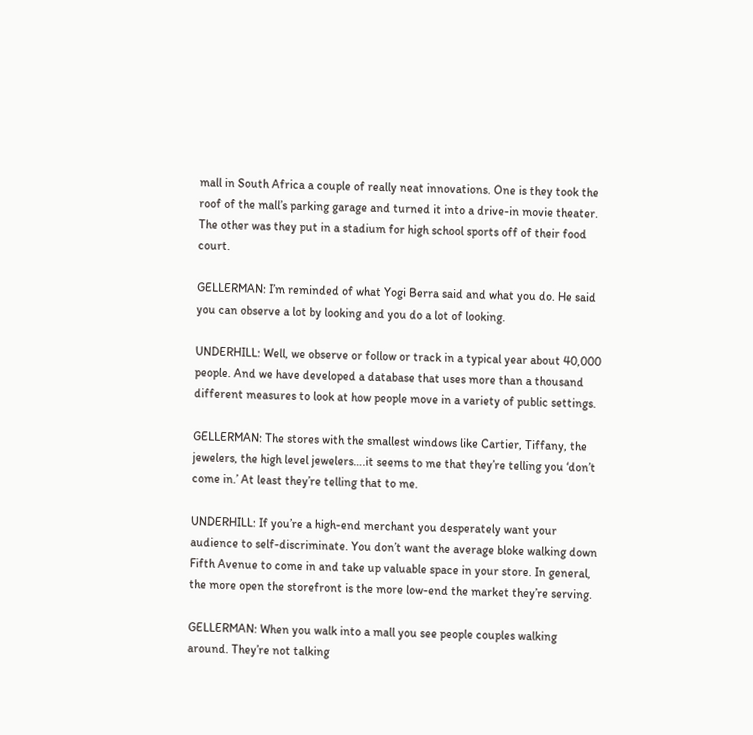mall in South Africa a couple of really neat innovations. One is they took the roof of the mall’s parking garage and turned it into a drive-in movie theater. The other was they put in a stadium for high school sports off of their food court.

GELLERMAN: I’m reminded of what Yogi Berra said and what you do. He said you can observe a lot by looking and you do a lot of looking.

UNDERHILL: Well, we observe or follow or track in a typical year about 40,000 people. And we have developed a database that uses more than a thousand different measures to look at how people move in a variety of public settings.

GELLERMAN: The stores with the smallest windows like Cartier, Tiffany, the jewelers, the high level jewelers….it seems to me that they’re telling you ‘don’t come in.’ At least they’re telling that to me.

UNDERHILL: If you’re a high-end merchant you desperately want your audience to self-discriminate. You don’t want the average bloke walking down Fifth Avenue to come in and take up valuable space in your store. In general, the more open the storefront is the more low-end the market they’re serving.

GELLERMAN: When you walk into a mall you see people couples walking around. They’re not talking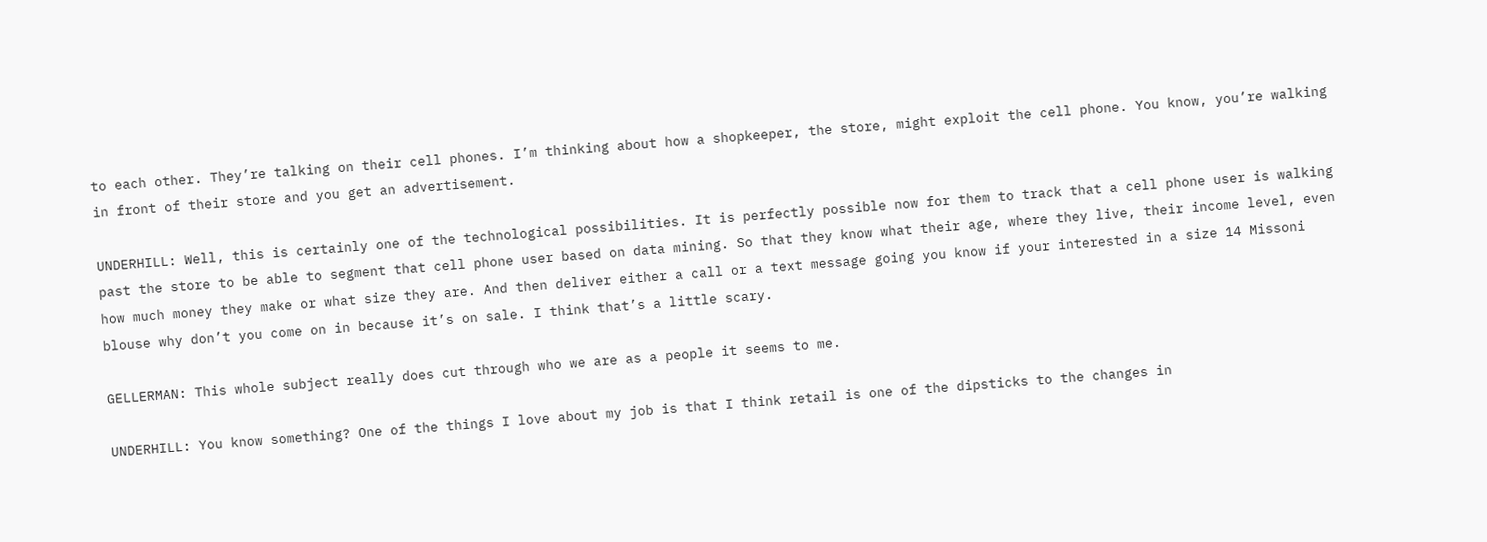to each other. They’re talking on their cell phones. I’m thinking about how a shopkeeper, the store, might exploit the cell phone. You know, you’re walking in front of their store and you get an advertisement.

UNDERHILL: Well, this is certainly one of the technological possibilities. It is perfectly possible now for them to track that a cell phone user is walking past the store to be able to segment that cell phone user based on data mining. So that they know what their age, where they live, their income level, even how much money they make or what size they are. And then deliver either a call or a text message going you know if your interested in a size 14 Missoni blouse why don’t you come on in because it’s on sale. I think that’s a little scary.

GELLERMAN: This whole subject really does cut through who we are as a people it seems to me.

UNDERHILL: You know something? One of the things I love about my job is that I think retail is one of the dipsticks to the changes in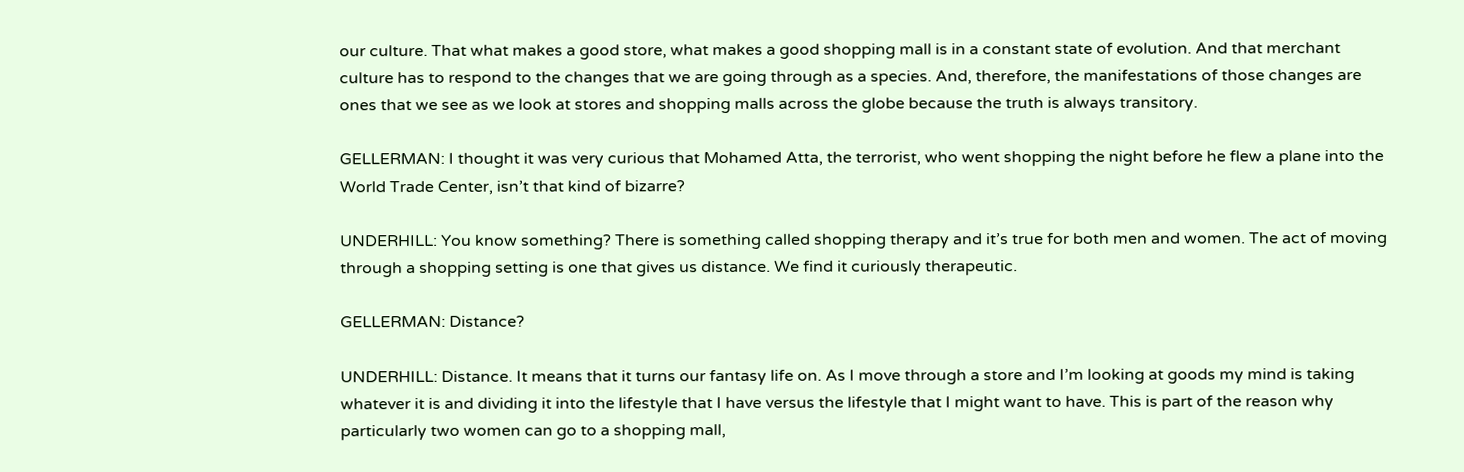our culture. That what makes a good store, what makes a good shopping mall is in a constant state of evolution. And that merchant culture has to respond to the changes that we are going through as a species. And, therefore, the manifestations of those changes are ones that we see as we look at stores and shopping malls across the globe because the truth is always transitory.

GELLERMAN: I thought it was very curious that Mohamed Atta, the terrorist, who went shopping the night before he flew a plane into the World Trade Center, isn’t that kind of bizarre?

UNDERHILL: You know something? There is something called shopping therapy and it’s true for both men and women. The act of moving through a shopping setting is one that gives us distance. We find it curiously therapeutic.

GELLERMAN: Distance?

UNDERHILL: Distance. It means that it turns our fantasy life on. As I move through a store and I’m looking at goods my mind is taking whatever it is and dividing it into the lifestyle that I have versus the lifestyle that I might want to have. This is part of the reason why particularly two women can go to a shopping mall,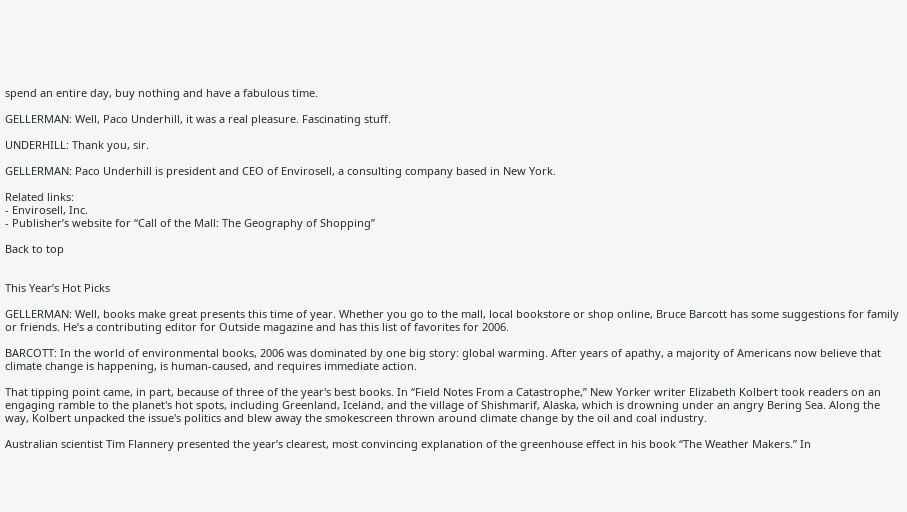spend an entire day, buy nothing and have a fabulous time.

GELLERMAN: Well, Paco Underhill, it was a real pleasure. Fascinating stuff.

UNDERHILL: Thank you, sir.

GELLERMAN: Paco Underhill is president and CEO of Envirosell, a consulting company based in New York.

Related links:
- Envirosell, Inc.
- Publisher’s website for “Call of the Mall: The Geography of Shopping”

Back to top


This Year’s Hot Picks

GELLERMAN: Well, books make great presents this time of year. Whether you go to the mall, local bookstore or shop online, Bruce Barcott has some suggestions for family or friends. He’s a contributing editor for Outside magazine and has this list of favorites for 2006.

BARCOTT: In the world of environmental books, 2006 was dominated by one big story: global warming. After years of apathy, a majority of Americans now believe that climate change is happening, is human-caused, and requires immediate action.

That tipping point came, in part, because of three of the year's best books. In “Field Notes From a Catastrophe,” New Yorker writer Elizabeth Kolbert took readers on an engaging ramble to the planet's hot spots, including Greenland, Iceland, and the village of Shishmarif, Alaska, which is drowning under an angry Bering Sea. Along the way, Kolbert unpacked the issue's politics and blew away the smokescreen thrown around climate change by the oil and coal industry.

Australian scientist Tim Flannery presented the year’s clearest, most convincing explanation of the greenhouse effect in his book “The Weather Makers.” In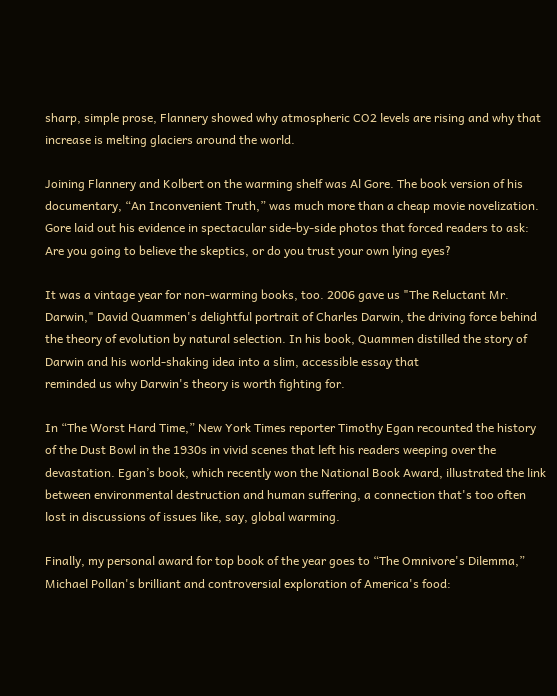sharp, simple prose, Flannery showed why atmospheric CO2 levels are rising and why that increase is melting glaciers around the world.

Joining Flannery and Kolbert on the warming shelf was Al Gore. The book version of his documentary, “An Inconvenient Truth,” was much more than a cheap movie novelization. Gore laid out his evidence in spectacular side-by-side photos that forced readers to ask: Are you going to believe the skeptics, or do you trust your own lying eyes?

It was a vintage year for non-warming books, too. 2006 gave us "The Reluctant Mr. Darwin," David Quammen's delightful portrait of Charles Darwin, the driving force behind the theory of evolution by natural selection. In his book, Quammen distilled the story of Darwin and his world-shaking idea into a slim, accessible essay that
reminded us why Darwin's theory is worth fighting for.

In “The Worst Hard Time,” New York Times reporter Timothy Egan recounted the history of the Dust Bowl in the 1930s in vivid scenes that left his readers weeping over the devastation. Egan’s book, which recently won the National Book Award, illustrated the link between environmental destruction and human suffering, a connection that's too often lost in discussions of issues like, say, global warming.

Finally, my personal award for top book of the year goes to “The Omnivore's Dilemma,” Michael Pollan's brilliant and controversial exploration of America's food: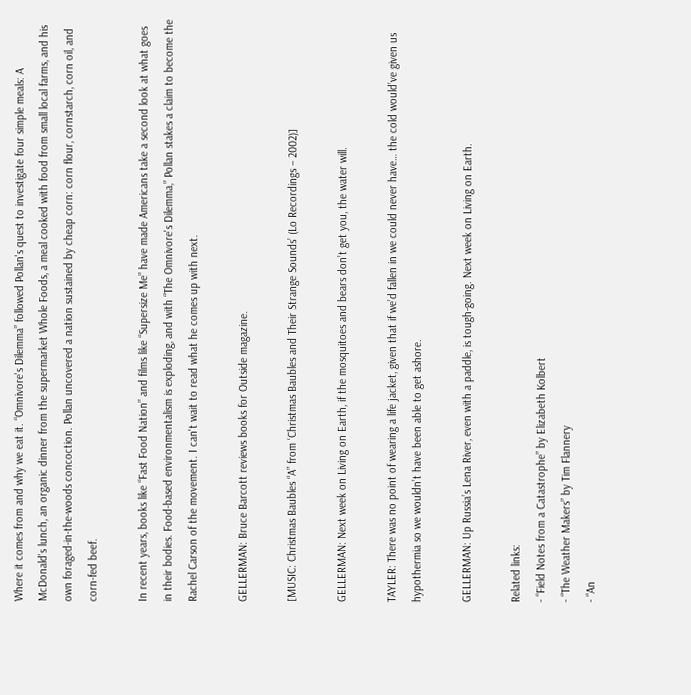Where it comes from and why we eat it. “Omnivore's Dilemma” followed Pollan's quest to investigate four simple meals: A McDonald's lunch, an organic dinner from the supermarket Whole Foods, a meal cooked with food from small local farms, and his own foraged-in-the-woods concoction. Pollan uncovered a nation sustained by cheap corn: corn flour, cornstarch, corn oil, and corn-fed beef.

In recent years, books like “Fast Food Nation” and films like “Supersize Me” have made Americans take a second look at what goes in their bodies. Food-based environmentalism is exploding, and with “The Omnivore's Dilemma,” Pollan stakes a claim to become the Rachel Carson of the movement. I can't wait to read what he comes up with next.

GELLERMAN: Bruce Barcott reviews books for Outside magazine.

[MUSIC: Christmas Baubles “A” from ‘Christmas Baubles and Their Strange Sounds’ (Lo Recordings – 2002)]

GELLERMAN: Next week on Living on Earth, if the mosquitoes and bears don’t get you, the water will.

TAYLER: There was no point of wearing a life jacket, given that if we’d fallen in we could never have… the cold would’ve given us hypothermia so we wouldn’t have been able to get ashore.

GELLERMAN: Up Russia’s Lena River, even with a paddle, is tough-going. Next week on Living on Earth.

Related links:
- “Field Notes from a Catastrophe” by Elizabeth Kolbert
- “The Weather Makers” by Tim Flannery
- “An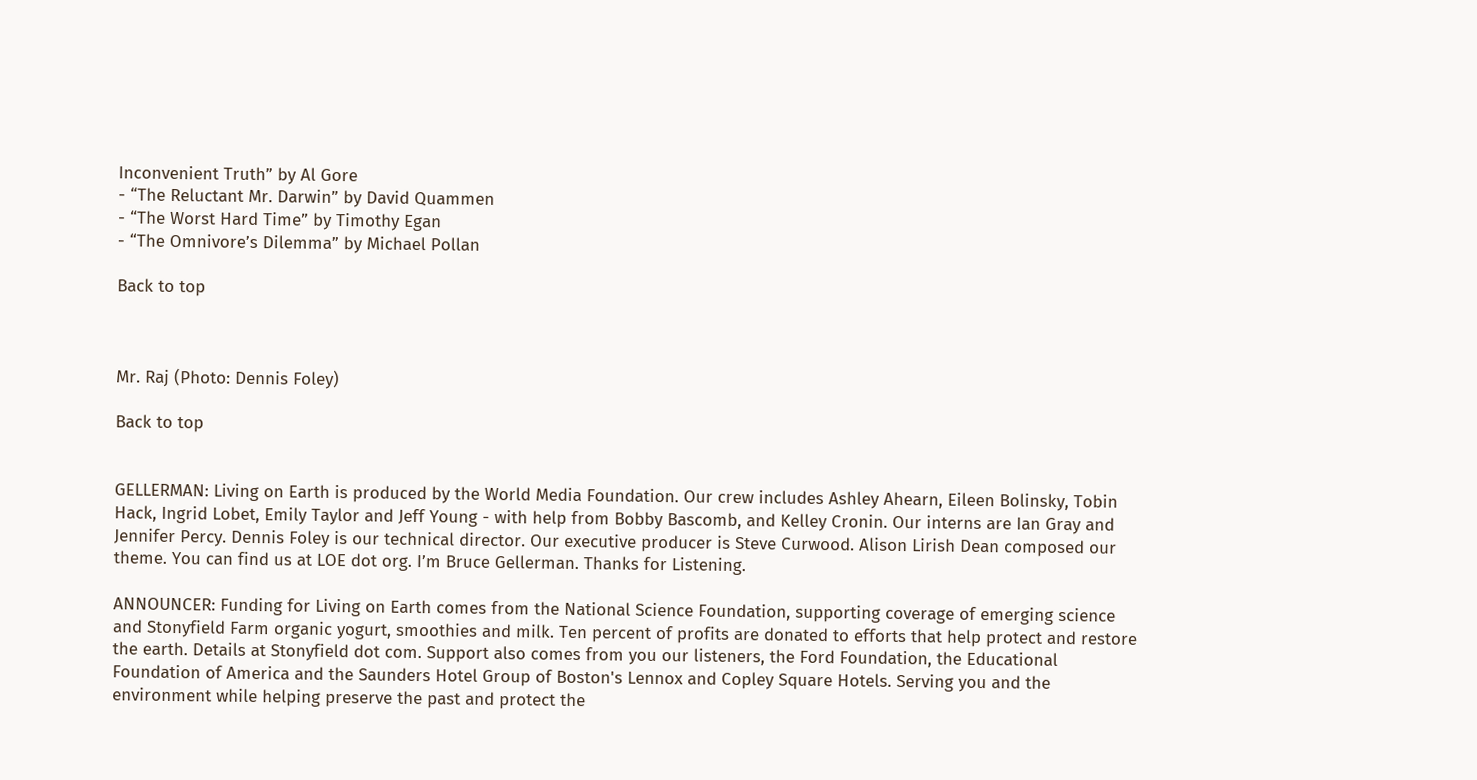Inconvenient Truth” by Al Gore
- “The Reluctant Mr. Darwin” by David Quammen
- “The Worst Hard Time” by Timothy Egan
- “The Omnivore’s Dilemma” by Michael Pollan

Back to top



Mr. Raj (Photo: Dennis Foley)

Back to top


GELLERMAN: Living on Earth is produced by the World Media Foundation. Our crew includes Ashley Ahearn, Eileen Bolinsky, Tobin Hack, Ingrid Lobet, Emily Taylor and Jeff Young - with help from Bobby Bascomb, and Kelley Cronin. Our interns are Ian Gray and Jennifer Percy. Dennis Foley is our technical director. Our executive producer is Steve Curwood. Alison Lirish Dean composed our theme. You can find us at LOE dot org. I’m Bruce Gellerman. Thanks for Listening.

ANNOUNCER: Funding for Living on Earth comes from the National Science Foundation, supporting coverage of emerging science and Stonyfield Farm organic yogurt, smoothies and milk. Ten percent of profits are donated to efforts that help protect and restore the earth. Details at Stonyfield dot com. Support also comes from you our listeners, the Ford Foundation, the Educational Foundation of America and the Saunders Hotel Group of Boston's Lennox and Copley Square Hotels. Serving you and the environment while helping preserve the past and protect the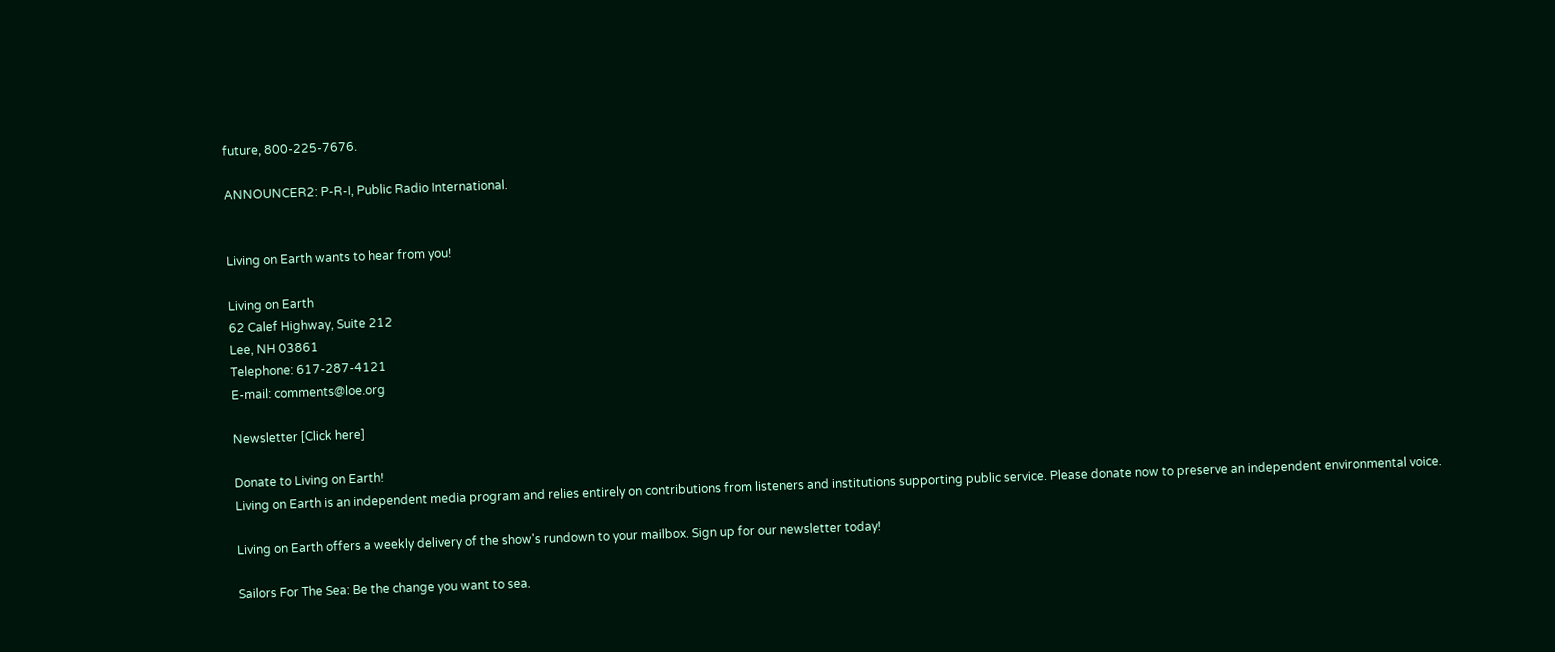future, 800-225-7676.

ANNOUNCER2: P-R-I, Public Radio International.


Living on Earth wants to hear from you!

Living on Earth
62 Calef Highway, Suite 212
Lee, NH 03861
Telephone: 617-287-4121
E-mail: comments@loe.org

Newsletter [Click here]

Donate to Living on Earth!
Living on Earth is an independent media program and relies entirely on contributions from listeners and institutions supporting public service. Please donate now to preserve an independent environmental voice.

Living on Earth offers a weekly delivery of the show's rundown to your mailbox. Sign up for our newsletter today!

Sailors For The Sea: Be the change you want to sea.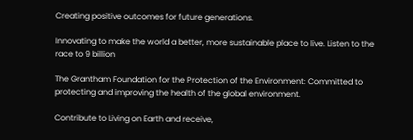Creating positive outcomes for future generations.

Innovating to make the world a better, more sustainable place to live. Listen to the race to 9 billion

The Grantham Foundation for the Protection of the Environment: Committed to protecting and improving the health of the global environment.

Contribute to Living on Earth and receive,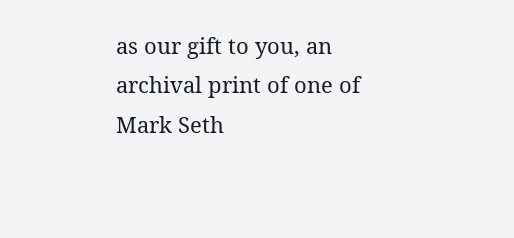as our gift to you, an archival print of one of Mark Seth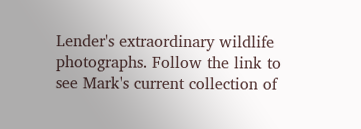Lender's extraordinary wildlife photographs. Follow the link to see Mark's current collection of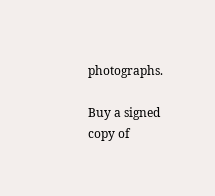photographs.

Buy a signed copy of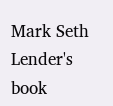Mark Seth Lender's book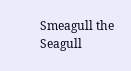Smeagull the Seagull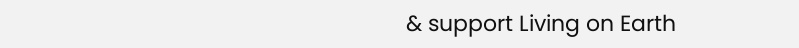& support Living on Earth